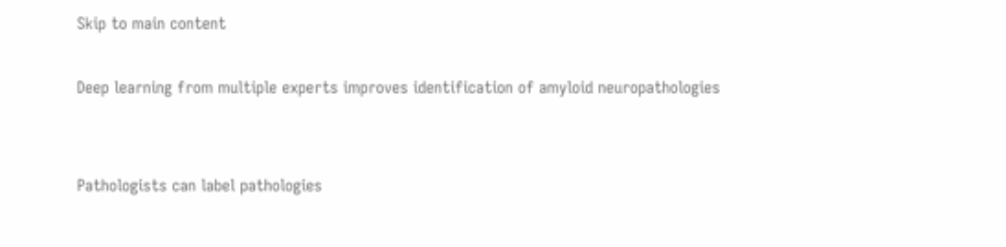Skip to main content

Deep learning from multiple experts improves identification of amyloid neuropathologies


Pathologists can label pathologies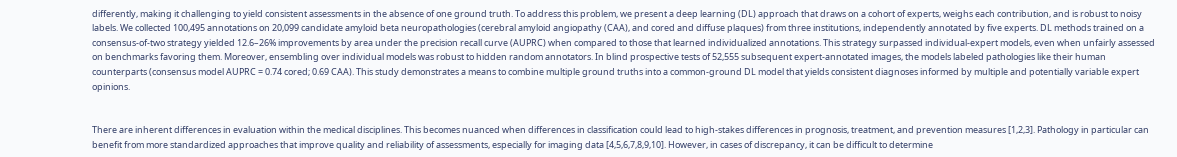differently, making it challenging to yield consistent assessments in the absence of one ground truth. To address this problem, we present a deep learning (DL) approach that draws on a cohort of experts, weighs each contribution, and is robust to noisy labels. We collected 100,495 annotations on 20,099 candidate amyloid beta neuropathologies (cerebral amyloid angiopathy (CAA), and cored and diffuse plaques) from three institutions, independently annotated by five experts. DL methods trained on a consensus-of-two strategy yielded 12.6–26% improvements by area under the precision recall curve (AUPRC) when compared to those that learned individualized annotations. This strategy surpassed individual-expert models, even when unfairly assessed on benchmarks favoring them. Moreover, ensembling over individual models was robust to hidden random annotators. In blind prospective tests of 52,555 subsequent expert-annotated images, the models labeled pathologies like their human counterparts (consensus model AUPRC = 0.74 cored; 0.69 CAA). This study demonstrates a means to combine multiple ground truths into a common-ground DL model that yields consistent diagnoses informed by multiple and potentially variable expert opinions.


There are inherent differences in evaluation within the medical disciplines. This becomes nuanced when differences in classification could lead to high-stakes differences in prognosis, treatment, and prevention measures [1,2,3]. Pathology in particular can benefit from more standardized approaches that improve quality and reliability of assessments, especially for imaging data [4,5,6,7,8,9,10]. However, in cases of discrepancy, it can be difficult to determine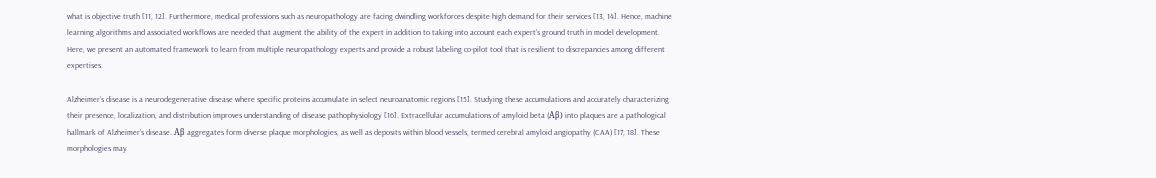what is objective truth [11, 12]. Furthermore, medical professions such as neuropathology are facing dwindling workforces despite high demand for their services [13, 14]. Hence, machine learning algorithms and associated workflows are needed that augment the ability of the expert in addition to taking into account each expert’s ground truth in model development. Here, we present an automated framework to learn from multiple neuropathology experts and provide a robust labeling co-pilot tool that is resilient to discrepancies among different expertises.

Alzheimer’s disease is a neurodegenerative disease where specific proteins accumulate in select neuroanatomic regions [15]. Studying these accumulations and accurately characterizing their presence, localization, and distribution improves understanding of disease pathophysiology [16]. Extracellular accumulations of amyloid beta (Aβ) into plaques are a pathological hallmark of Alzheimer’s disease. Aβ aggregates form diverse plaque morphologies, as well as deposits within blood vessels, termed cerebral amyloid angiopathy (CAA) [17, 18]. These morphologies may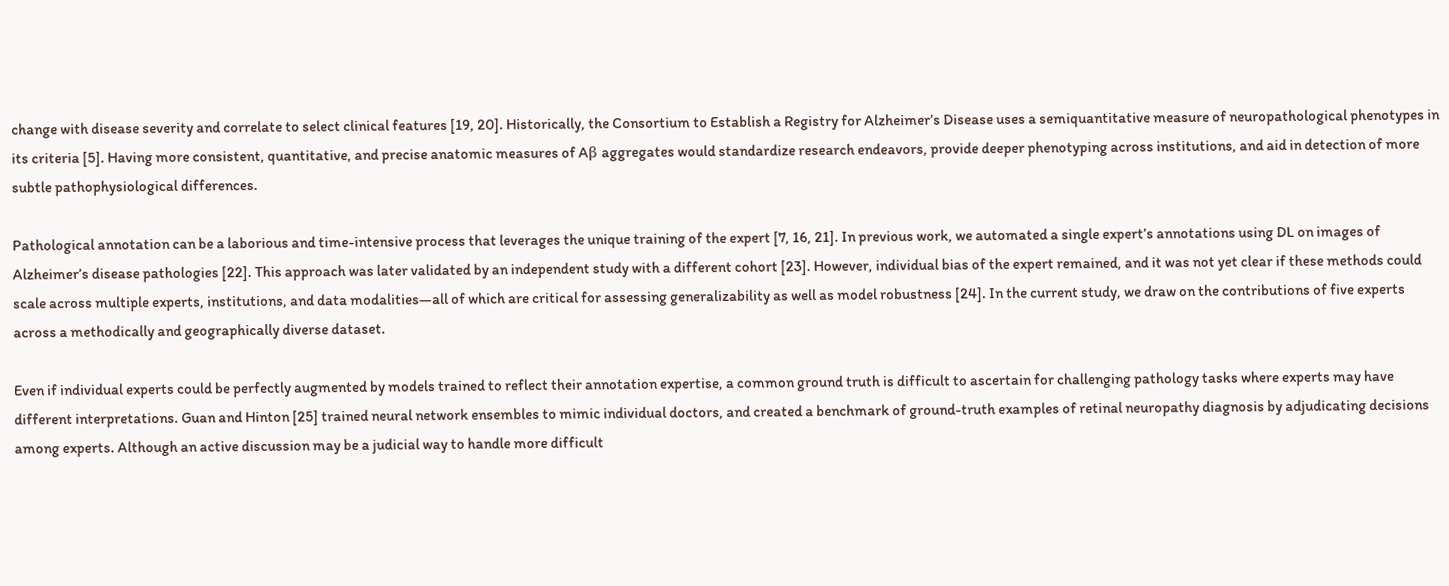change with disease severity and correlate to select clinical features [19, 20]. Historically, the Consortium to Establish a Registry for Alzheimer’s Disease uses a semiquantitative measure of neuropathological phenotypes in its criteria [5]. Having more consistent, quantitative, and precise anatomic measures of Aβ aggregates would standardize research endeavors, provide deeper phenotyping across institutions, and aid in detection of more subtle pathophysiological differences.

Pathological annotation can be a laborious and time-intensive process that leverages the unique training of the expert [7, 16, 21]. In previous work, we automated a single expert’s annotations using DL on images of Alzheimer’s disease pathologies [22]. This approach was later validated by an independent study with a different cohort [23]. However, individual bias of the expert remained, and it was not yet clear if these methods could scale across multiple experts, institutions, and data modalities—all of which are critical for assessing generalizability as well as model robustness [24]. In the current study, we draw on the contributions of five experts across a methodically and geographically diverse dataset.

Even if individual experts could be perfectly augmented by models trained to reflect their annotation expertise, a common ground truth is difficult to ascertain for challenging pathology tasks where experts may have different interpretations. Guan and Hinton [25] trained neural network ensembles to mimic individual doctors, and created a benchmark of ground-truth examples of retinal neuropathy diagnosis by adjudicating decisions among experts. Although an active discussion may be a judicial way to handle more difficult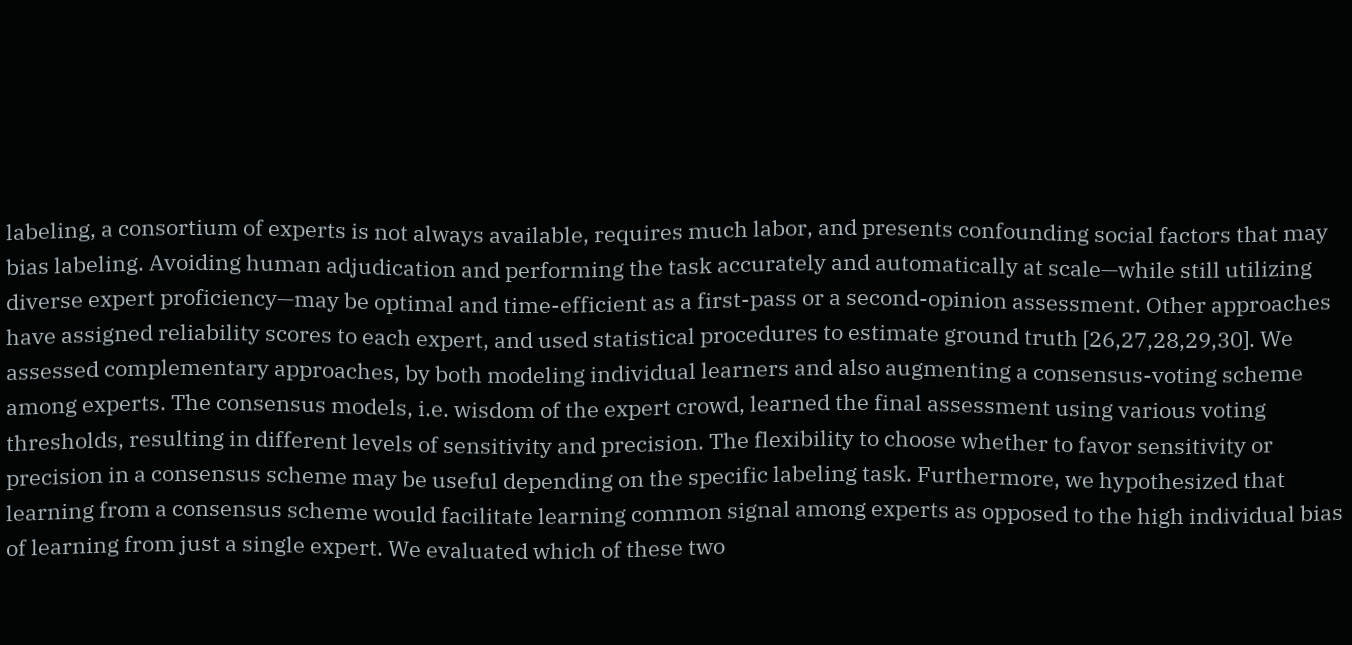labeling, a consortium of experts is not always available, requires much labor, and presents confounding social factors that may bias labeling. Avoiding human adjudication and performing the task accurately and automatically at scale—while still utilizing diverse expert proficiency—may be optimal and time-efficient as a first-pass or a second-opinion assessment. Other approaches have assigned reliability scores to each expert, and used statistical procedures to estimate ground truth [26,27,28,29,30]. We assessed complementary approaches, by both modeling individual learners and also augmenting a consensus-voting scheme among experts. The consensus models, i.e. wisdom of the expert crowd, learned the final assessment using various voting thresholds, resulting in different levels of sensitivity and precision. The flexibility to choose whether to favor sensitivity or precision in a consensus scheme may be useful depending on the specific labeling task. Furthermore, we hypothesized that learning from a consensus scheme would facilitate learning common signal among experts as opposed to the high individual bias of learning from just a single expert. We evaluated which of these two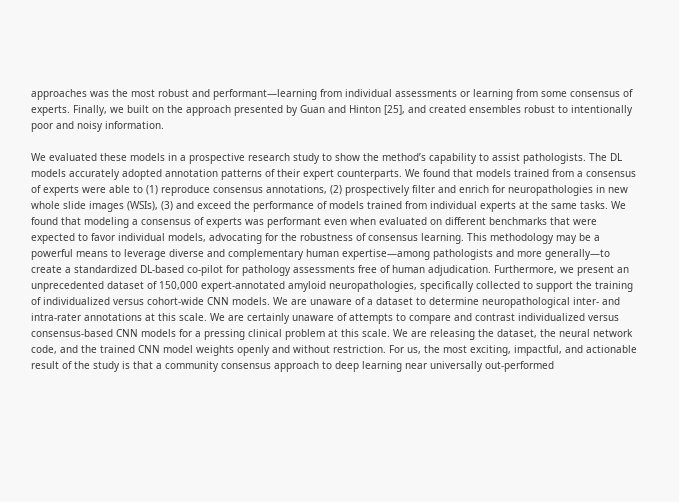approaches was the most robust and performant—learning from individual assessments or learning from some consensus of experts. Finally, we built on the approach presented by Guan and Hinton [25], and created ensembles robust to intentionally poor and noisy information.

We evaluated these models in a prospective research study to show the method’s capability to assist pathologists. The DL models accurately adopted annotation patterns of their expert counterparts. We found that models trained from a consensus of experts were able to (1) reproduce consensus annotations, (2) prospectively filter and enrich for neuropathologies in new whole slide images (WSIs), (3) and exceed the performance of models trained from individual experts at the same tasks. We found that modeling a consensus of experts was performant even when evaluated on different benchmarks that were expected to favor individual models, advocating for the robustness of consensus learning. This methodology may be a powerful means to leverage diverse and complementary human expertise—among pathologists and more generally—to create a standardized DL-based co-pilot for pathology assessments free of human adjudication. Furthermore, we present an unprecedented dataset of 150,000 expert-annotated amyloid neuropathologies, specifically collected to support the training of individualized versus cohort-wide CNN models. We are unaware of a dataset to determine neuropathological inter- and intra-rater annotations at this scale. We are certainly unaware of attempts to compare and contrast individualized versus consensus-based CNN models for a pressing clinical problem at this scale. We are releasing the dataset, the neural network code, and the trained CNN model weights openly and without restriction. For us, the most exciting, impactful, and actionable result of the study is that a community consensus approach to deep learning near universally out-performed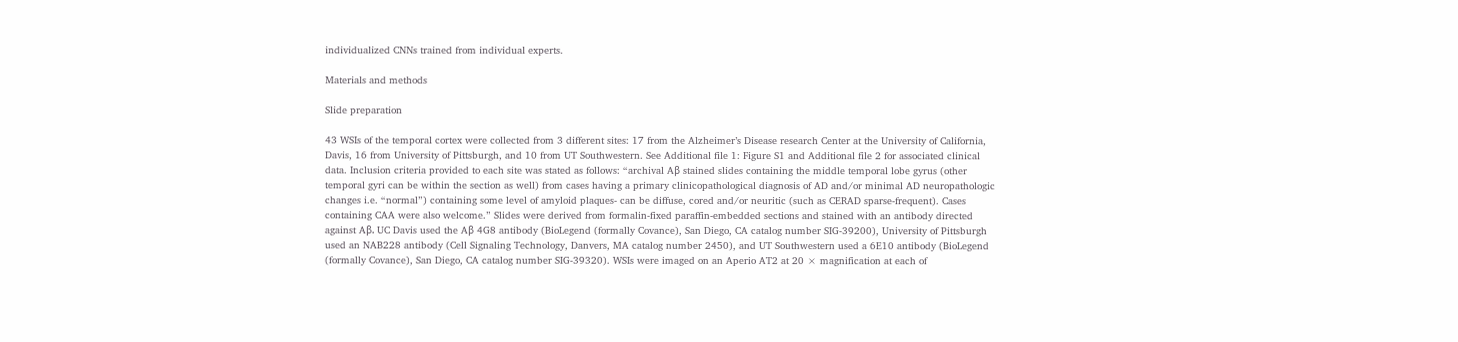individualized CNNs trained from individual experts.

Materials and methods

Slide preparation

43 WSIs of the temporal cortex were collected from 3 different sites: 17 from the Alzheimer’s Disease research Center at the University of California, Davis, 16 from University of Pittsburgh, and 10 from UT Southwestern. See Additional file 1: Figure S1 and Additional file 2 for associated clinical data. Inclusion criteria provided to each site was stated as follows: “archival Aβ stained slides containing the middle temporal lobe gyrus (other temporal gyri can be within the section as well) from cases having a primary clinicopathological diagnosis of AD and/or minimal AD neuropathologic changes i.e. “normal”) containing some level of amyloid plaques- can be diffuse, cored and/or neuritic (such as CERAD sparse-frequent). Cases containing CAA were also welcome.” Slides were derived from formalin-fixed paraffin-embedded sections and stained with an antibody directed against Aβ. UC Davis used the Aβ 4G8 antibody (BioLegend (formally Covance), San Diego, CA catalog number SIG-39200), University of Pittsburgh used an NAB228 antibody (Cell Signaling Technology, Danvers, MA catalog number 2450), and UT Southwestern used a 6E10 antibody (BioLegend (formally Covance), San Diego, CA catalog number SIG-39320). WSIs were imaged on an Aperio AT2 at 20 × magnification at each of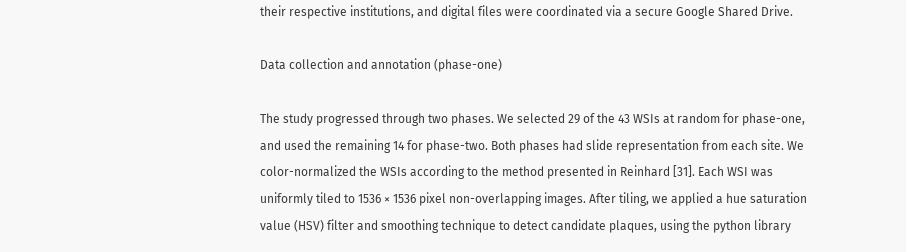their respective institutions, and digital files were coordinated via a secure Google Shared Drive.

Data collection and annotation (phase-one)

The study progressed through two phases. We selected 29 of the 43 WSIs at random for phase-one, and used the remaining 14 for phase-two. Both phases had slide representation from each site. We color-normalized the WSIs according to the method presented in Reinhard [31]. Each WSI was uniformly tiled to 1536 × 1536 pixel non-overlapping images. After tiling, we applied a hue saturation value (HSV) filter and smoothing technique to detect candidate plaques, using the python library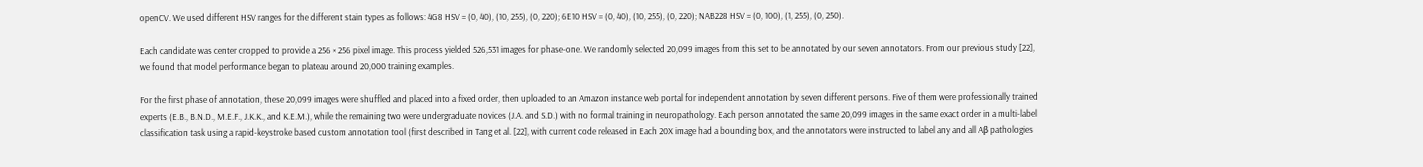openCV. We used different HSV ranges for the different stain types as follows: 4G8 HSV = (0, 40), (10, 255), (0, 220); 6E10 HSV = (0, 40), (10, 255), (0, 220); NAB228 HSV = (0, 100), (1, 255), (0, 250).

Each candidate was center cropped to provide a 256 × 256 pixel image. This process yielded 526,531 images for phase-one. We randomly selected 20,099 images from this set to be annotated by our seven annotators. From our previous study [22], we found that model performance began to plateau around 20,000 training examples.

For the first phase of annotation, these 20,099 images were shuffled and placed into a fixed order, then uploaded to an Amazon instance web portal for independent annotation by seven different persons. Five of them were professionally trained experts (E.B., B.N.D., M.E.F., J.K.K., and K.E.M.), while the remaining two were undergraduate novices (J.A. and S.D.) with no formal training in neuropathology. Each person annotated the same 20,099 images in the same exact order in a multi-label classification task using a rapid-keystroke based custom annotation tool (first described in Tang et al. [22], with current code released in Each 20X image had a bounding box, and the annotators were instructed to label any and all Aβ pathologies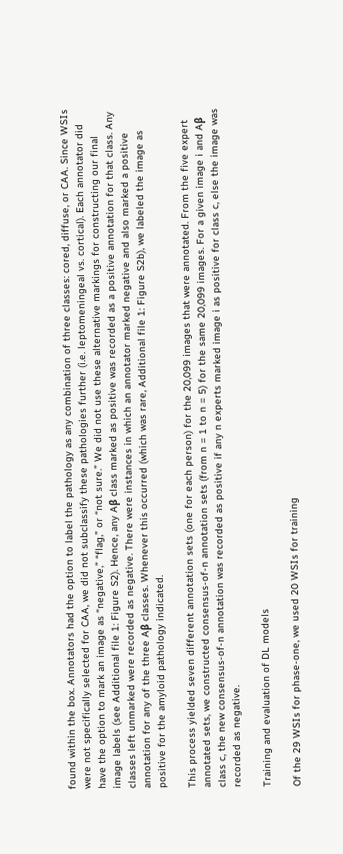found within the box. Annotators had the option to label the pathology as any combination of three classes: cored, diffuse, or CAA. Since WSIs were not specifically selected for CAA, we did not subclassify these pathologies further (i.e. leptomeningeal vs. cortical). Each annotator did have the option to mark an image as “negative,” “flag,” or “not sure.” We did not use these alternative markings for constructing our final image labels (see Additional file 1: Figure S2). Hence, any Aβ class marked as positive was recorded as a positive annotation for that class. Any classes left unmarked were recorded as negative. There were instances in which an annotator marked negative and also marked a positive annotation for any of the three Aβ classes. Whenever this occurred (which was rare, Additional file 1: Figure S2b), we labeled the image as positive for the amyloid pathology indicated.

This process yielded seven different annotation sets (one for each person) for the 20,099 images that were annotated. From the five expert annotated sets, we constructed consensus-of-n annotation sets (from n = 1 to n = 5) for the same 20,099 images. For a given image i and Aβ class c, the new consensus-of-n annotation was recorded as positive if any n experts marked image i as positive for class c, else the image was recorded as negative.

Training and evaluation of DL models

Of the 29 WSIs for phase-one, we used 20 WSIs for training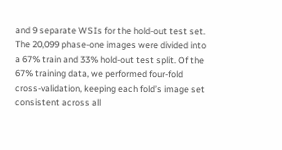and 9 separate WSIs for the hold-out test set. The 20,099 phase-one images were divided into a 67% train and 33% hold-out test split. Of the 67% training data, we performed four-fold cross-validation, keeping each fold’s image set consistent across all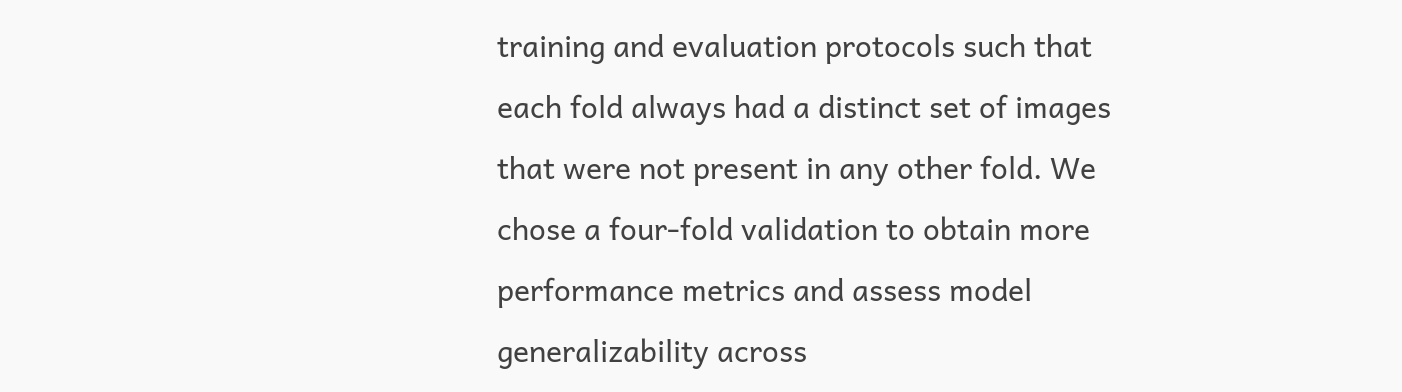training and evaluation protocols such that each fold always had a distinct set of images that were not present in any other fold. We chose a four-fold validation to obtain more performance metrics and assess model generalizability across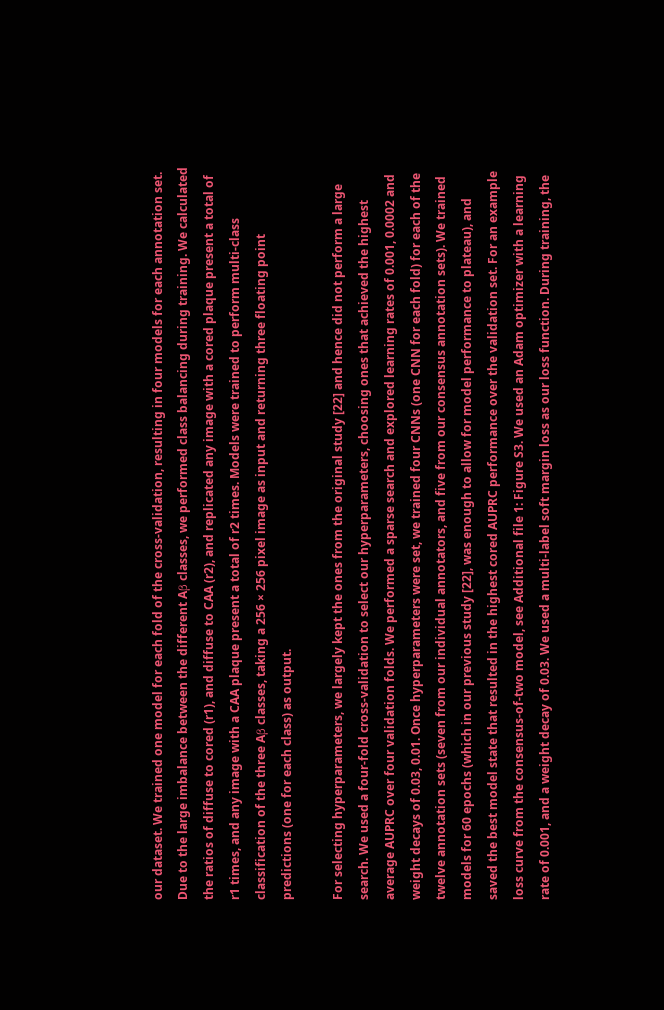our dataset. We trained one model for each fold of the cross-validation, resulting in four models for each annotation set. Due to the large imbalance between the different Aβ classes, we performed class balancing during training. We calculated the ratios of diffuse to cored (r1), and diffuse to CAA (r2), and replicated any image with a cored plaque present a total of r1 times, and any image with a CAA plaque present a total of r2 times. Models were trained to perform multi-class classification of the three Aβ classes, taking a 256 × 256 pixel image as input and returning three floating point predictions (one for each class) as output.

For selecting hyperparameters, we largely kept the ones from the original study [22] and hence did not perform a large search. We used a four-fold cross-validation to select our hyperparameters, choosing ones that achieved the highest average AUPRC over four validation folds. We performed a sparse search and explored learning rates of 0.001, 0.0002 and weight decays of 0.03, 0.01. Once hyperparameters were set, we trained four CNNs (one CNN for each fold) for each of the twelve annotation sets (seven from our individual annotators, and five from our consensus annotation sets). We trained models for 60 epochs (which in our previous study [22], was enough to allow for model performance to plateau), and saved the best model state that resulted in the highest cored AUPRC performance over the validation set. For an example loss curve from the consensus-of-two model, see Additional file 1: Figure S3. We used an Adam optimizer with a learning rate of 0.001, and a weight decay of 0.03. We used a multi-label soft margin loss as our loss function. During training, the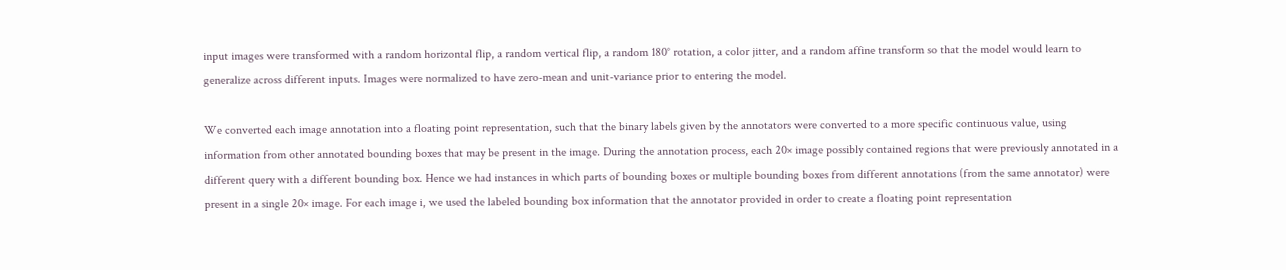input images were transformed with a random horizontal flip, a random vertical flip, a random 180° rotation, a color jitter, and a random affine transform so that the model would learn to generalize across different inputs. Images were normalized to have zero-mean and unit-variance prior to entering the model.

We converted each image annotation into a floating point representation, such that the binary labels given by the annotators were converted to a more specific continuous value, using information from other annotated bounding boxes that may be present in the image. During the annotation process, each 20× image possibly contained regions that were previously annotated in a different query with a different bounding box. Hence we had instances in which parts of bounding boxes or multiple bounding boxes from different annotations (from the same annotator) were present in a single 20× image. For each image i, we used the labeled bounding box information that the annotator provided in order to create a floating point representation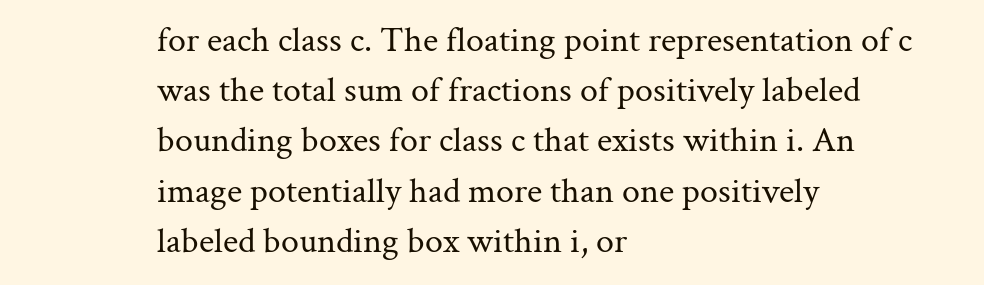for each class c. The floating point representation of c was the total sum of fractions of positively labeled bounding boxes for class c that exists within i. An image potentially had more than one positively labeled bounding box within i, or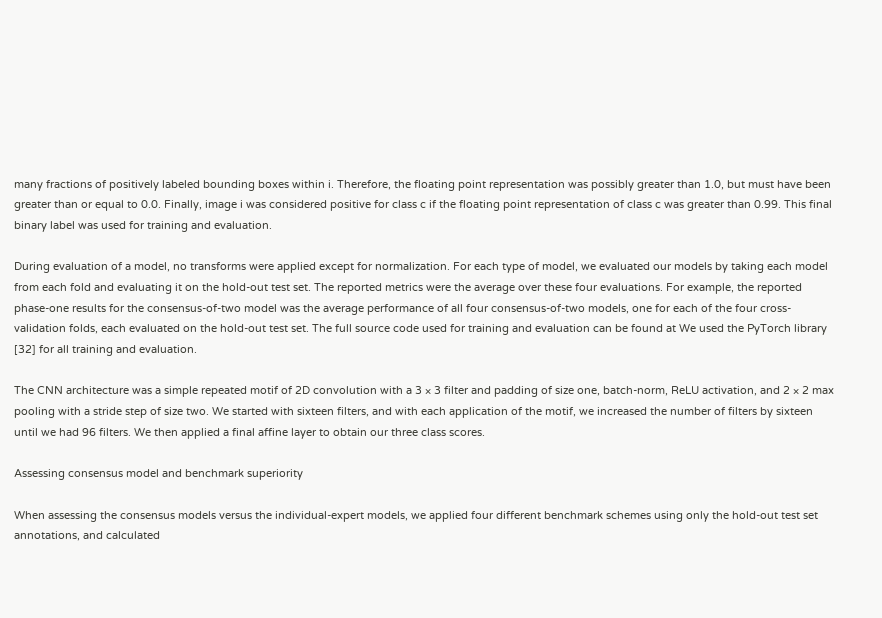many fractions of positively labeled bounding boxes within i. Therefore, the floating point representation was possibly greater than 1.0, but must have been greater than or equal to 0.0. Finally, image i was considered positive for class c if the floating point representation of class c was greater than 0.99. This final binary label was used for training and evaluation.

During evaluation of a model, no transforms were applied except for normalization. For each type of model, we evaluated our models by taking each model from each fold and evaluating it on the hold-out test set. The reported metrics were the average over these four evaluations. For example, the reported phase-one results for the consensus-of-two model was the average performance of all four consensus-of-two models, one for each of the four cross-validation folds, each evaluated on the hold-out test set. The full source code used for training and evaluation can be found at We used the PyTorch library [32] for all training and evaluation.

The CNN architecture was a simple repeated motif of 2D convolution with a 3 × 3 filter and padding of size one, batch-norm, ReLU activation, and 2 × 2 max pooling with a stride step of size two. We started with sixteen filters, and with each application of the motif, we increased the number of filters by sixteen until we had 96 filters. We then applied a final affine layer to obtain our three class scores.

Assessing consensus model and benchmark superiority

When assessing the consensus models versus the individual-expert models, we applied four different benchmark schemes using only the hold-out test set annotations, and calculated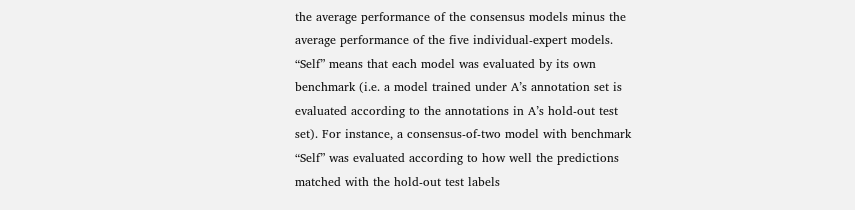the average performance of the consensus models minus the average performance of the five individual-expert models. “Self” means that each model was evaluated by its own benchmark (i.e. a model trained under A’s annotation set is evaluated according to the annotations in A’s hold-out test set). For instance, a consensus-of-two model with benchmark “Self” was evaluated according to how well the predictions matched with the hold-out test labels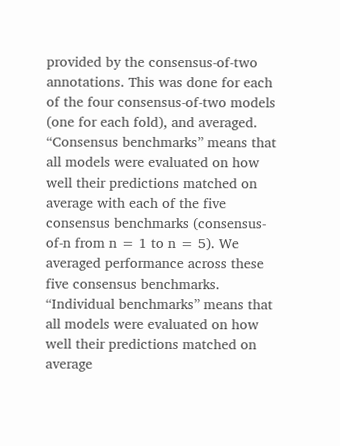provided by the consensus-of-two annotations. This was done for each of the four consensus-of-two models (one for each fold), and averaged. “Consensus benchmarks” means that all models were evaluated on how well their predictions matched on average with each of the five consensus benchmarks (consensus-of-n from n = 1 to n = 5). We averaged performance across these five consensus benchmarks. “Individual benchmarks” means that all models were evaluated on how well their predictions matched on average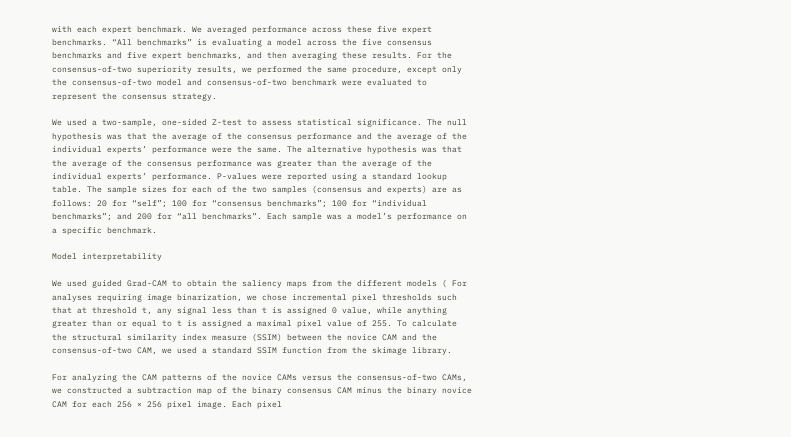with each expert benchmark. We averaged performance across these five expert benchmarks. “All benchmarks” is evaluating a model across the five consensus benchmarks and five expert benchmarks, and then averaging these results. For the consensus-of-two superiority results, we performed the same procedure, except only the consensus-of-two model and consensus-of-two benchmark were evaluated to represent the consensus strategy.

We used a two-sample, one-sided Z-test to assess statistical significance. The null hypothesis was that the average of the consensus performance and the average of the individual experts’ performance were the same. The alternative hypothesis was that the average of the consensus performance was greater than the average of the individual experts’ performance. P-values were reported using a standard lookup table. The sample sizes for each of the two samples (consensus and experts) are as follows: 20 for “self”; 100 for “consensus benchmarks”; 100 for “individual benchmarks”; and 200 for “all benchmarks”. Each sample was a model’s performance on a specific benchmark.

Model interpretability

We used guided Grad-CAM to obtain the saliency maps from the different models ( For analyses requiring image binarization, we chose incremental pixel thresholds such that at threshold t, any signal less than t is assigned 0 value, while anything greater than or equal to t is assigned a maximal pixel value of 255. To calculate the structural similarity index measure (SSIM) between the novice CAM and the consensus-of-two CAM, we used a standard SSIM function from the skimage library.

For analyzing the CAM patterns of the novice CAMs versus the consensus-of-two CAMs, we constructed a subtraction map of the binary consensus CAM minus the binary novice CAM for each 256 × 256 pixel image. Each pixel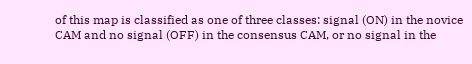of this map is classified as one of three classes: signal (ON) in the novice CAM and no signal (OFF) in the consensus CAM, or no signal in the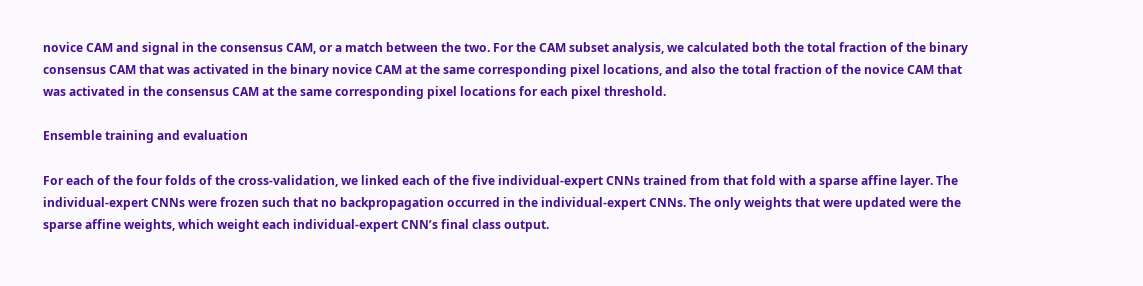novice CAM and signal in the consensus CAM, or a match between the two. For the CAM subset analysis, we calculated both the total fraction of the binary consensus CAM that was activated in the binary novice CAM at the same corresponding pixel locations, and also the total fraction of the novice CAM that was activated in the consensus CAM at the same corresponding pixel locations for each pixel threshold.

Ensemble training and evaluation

For each of the four folds of the cross-validation, we linked each of the five individual-expert CNNs trained from that fold with a sparse affine layer. The individual-expert CNNs were frozen such that no backpropagation occurred in the individual-expert CNNs. The only weights that were updated were the sparse affine weights, which weight each individual-expert CNN’s final class output.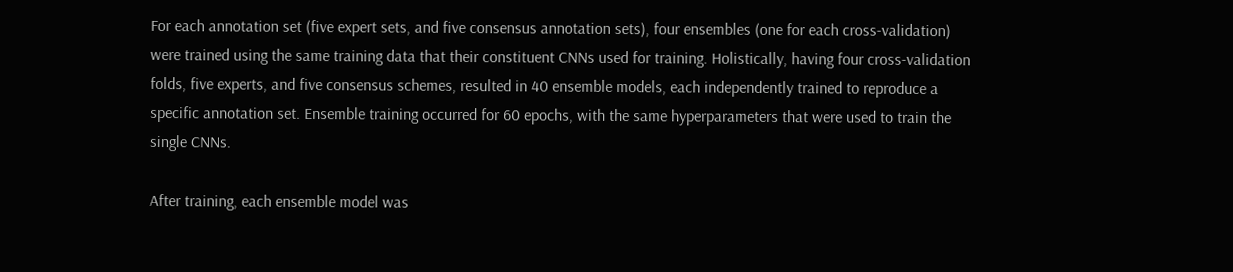For each annotation set (five expert sets, and five consensus annotation sets), four ensembles (one for each cross-validation) were trained using the same training data that their constituent CNNs used for training. Holistically, having four cross-validation folds, five experts, and five consensus schemes, resulted in 40 ensemble models, each independently trained to reproduce a specific annotation set. Ensemble training occurred for 60 epochs, with the same hyperparameters that were used to train the single CNNs.

After training, each ensemble model was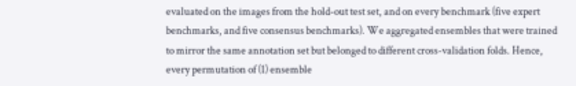evaluated on the images from the hold-out test set, and on every benchmark (five expert benchmarks, and five consensus benchmarks). We aggregated ensembles that were trained to mirror the same annotation set but belonged to different cross-validation folds. Hence, every permutation of (1) ensemble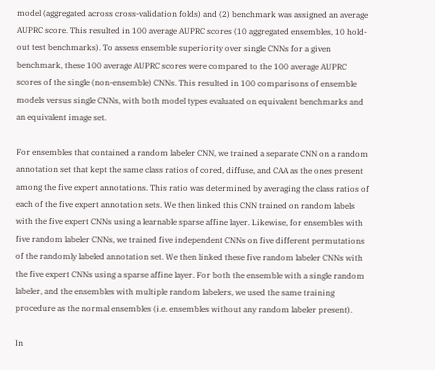model (aggregated across cross-validation folds) and (2) benchmark was assigned an average AUPRC score. This resulted in 100 average AUPRC scores (10 aggregated ensembles, 10 hold-out test benchmarks). To assess ensemble superiority over single CNNs for a given benchmark, these 100 average AUPRC scores were compared to the 100 average AUPRC scores of the single (non-ensemble) CNNs. This resulted in 100 comparisons of ensemble models versus single CNNs, with both model types evaluated on equivalent benchmarks and an equivalent image set.

For ensembles that contained a random labeler CNN, we trained a separate CNN on a random annotation set that kept the same class ratios of cored, diffuse, and CAA as the ones present among the five expert annotations. This ratio was determined by averaging the class ratios of each of the five expert annotation sets. We then linked this CNN trained on random labels with the five expert CNNs using a learnable sparse affine layer. Likewise, for ensembles with five random labeler CNNs, we trained five independent CNNs on five different permutations of the randomly labeled annotation set. We then linked these five random labeler CNNs with the five expert CNNs using a sparse affine layer. For both the ensemble with a single random labeler, and the ensembles with multiple random labelers, we used the same training procedure as the normal ensembles (i.e. ensembles without any random labeler present).

In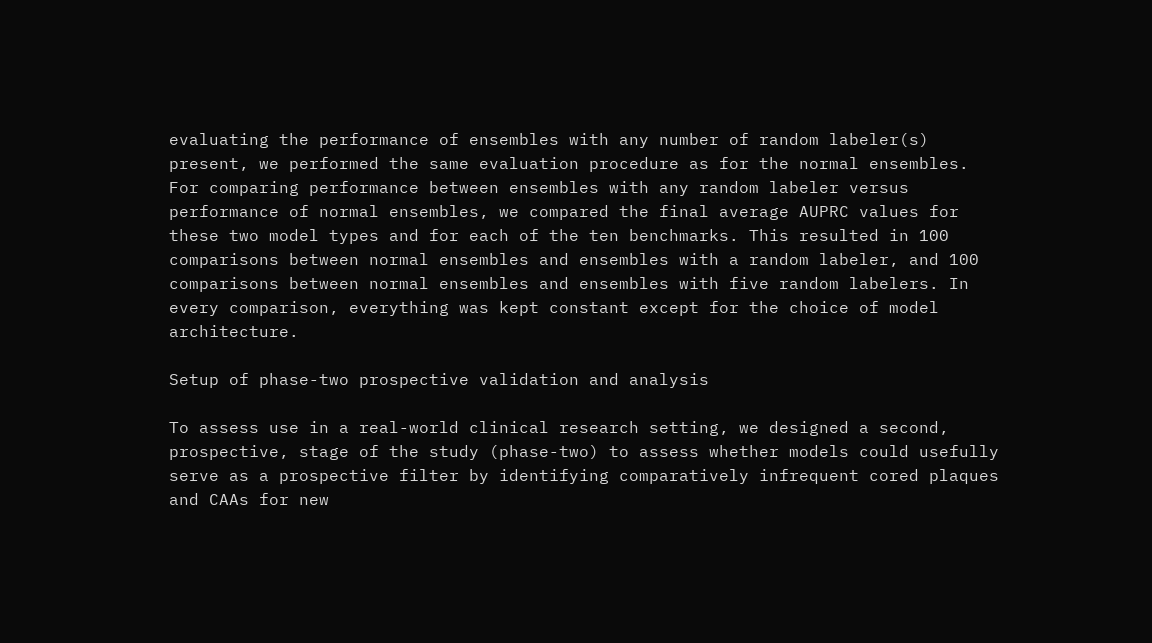evaluating the performance of ensembles with any number of random labeler(s) present, we performed the same evaluation procedure as for the normal ensembles. For comparing performance between ensembles with any random labeler versus performance of normal ensembles, we compared the final average AUPRC values for these two model types and for each of the ten benchmarks. This resulted in 100 comparisons between normal ensembles and ensembles with a random labeler, and 100 comparisons between normal ensembles and ensembles with five random labelers. In every comparison, everything was kept constant except for the choice of model architecture.

Setup of phase-two prospective validation and analysis

To assess use in a real-world clinical research setting, we designed a second, prospective, stage of the study (phase-two) to assess whether models could usefully serve as a prospective filter by identifying comparatively infrequent cored plaques and CAAs for new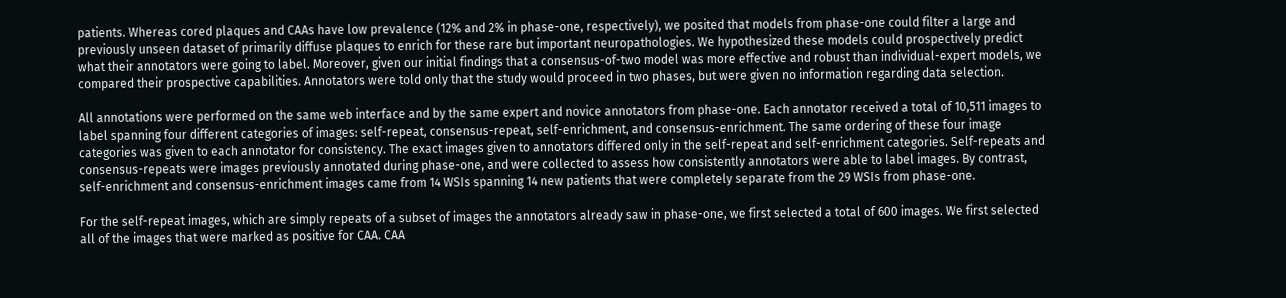patients. Whereas cored plaques and CAAs have low prevalence (12% and 2% in phase-one, respectively), we posited that models from phase-one could filter a large and previously unseen dataset of primarily diffuse plaques to enrich for these rare but important neuropathologies. We hypothesized these models could prospectively predict what their annotators were going to label. Moreover, given our initial findings that a consensus-of-two model was more effective and robust than individual-expert models, we compared their prospective capabilities. Annotators were told only that the study would proceed in two phases, but were given no information regarding data selection.

All annotations were performed on the same web interface and by the same expert and novice annotators from phase-one. Each annotator received a total of 10,511 images to label spanning four different categories of images: self-repeat, consensus-repeat, self-enrichment, and consensus-enrichment. The same ordering of these four image categories was given to each annotator for consistency. The exact images given to annotators differed only in the self-repeat and self-enrichment categories. Self-repeats and consensus-repeats were images previously annotated during phase-one, and were collected to assess how consistently annotators were able to label images. By contrast, self-enrichment and consensus-enrichment images came from 14 WSIs spanning 14 new patients that were completely separate from the 29 WSIs from phase-one.

For the self-repeat images, which are simply repeats of a subset of images the annotators already saw in phase-one, we first selected a total of 600 images. We first selected all of the images that were marked as positive for CAA. CAA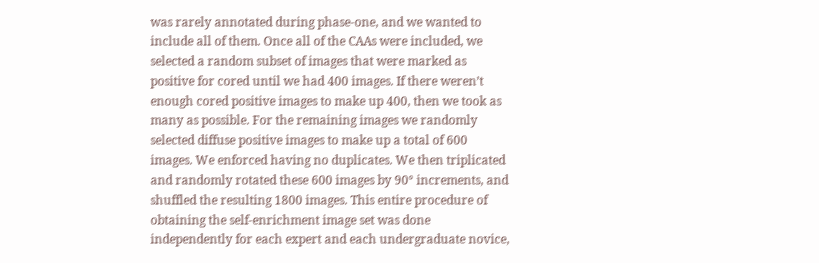was rarely annotated during phase-one, and we wanted to include all of them. Once all of the CAAs were included, we selected a random subset of images that were marked as positive for cored until we had 400 images. If there weren’t enough cored positive images to make up 400, then we took as many as possible. For the remaining images we randomly selected diffuse positive images to make up a total of 600 images. We enforced having no duplicates. We then triplicated and randomly rotated these 600 images by 90° increments, and shuffled the resulting 1800 images. This entire procedure of obtaining the self-enrichment image set was done independently for each expert and each undergraduate novice,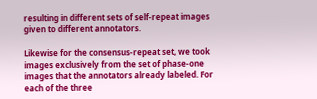resulting in different sets of self-repeat images given to different annotators.

Likewise for the consensus-repeat set, we took images exclusively from the set of phase-one images that the annotators already labeled. For each of the three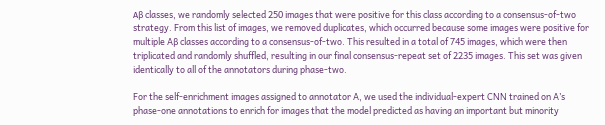Aβ classes, we randomly selected 250 images that were positive for this class according to a consensus-of-two strategy. From this list of images, we removed duplicates, which occurred because some images were positive for multiple Aβ classes according to a consensus-of-two. This resulted in a total of 745 images, which were then triplicated and randomly shuffled, resulting in our final consensus-repeat set of 2235 images. This set was given identically to all of the annotators during phase-two.

For the self-enrichment images assigned to annotator A, we used the individual-expert CNN trained on A’s phase-one annotations to enrich for images that the model predicted as having an important but minority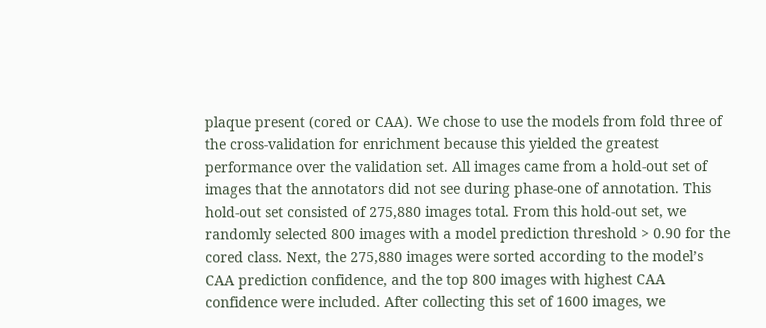plaque present (cored or CAA). We chose to use the models from fold three of the cross-validation for enrichment because this yielded the greatest performance over the validation set. All images came from a hold-out set of images that the annotators did not see during phase-one of annotation. This hold-out set consisted of 275,880 images total. From this hold-out set, we randomly selected 800 images with a model prediction threshold > 0.90 for the cored class. Next, the 275,880 images were sorted according to the model’s CAA prediction confidence, and the top 800 images with highest CAA confidence were included. After collecting this set of 1600 images, we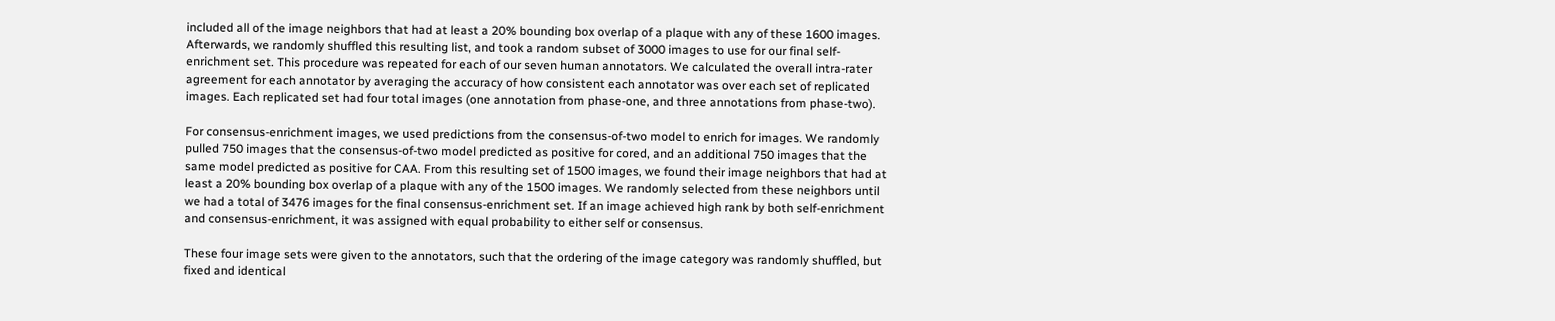included all of the image neighbors that had at least a 20% bounding box overlap of a plaque with any of these 1600 images. Afterwards, we randomly shuffled this resulting list, and took a random subset of 3000 images to use for our final self-enrichment set. This procedure was repeated for each of our seven human annotators. We calculated the overall intra-rater agreement for each annotator by averaging the accuracy of how consistent each annotator was over each set of replicated images. Each replicated set had four total images (one annotation from phase-one, and three annotations from phase-two).

For consensus-enrichment images, we used predictions from the consensus-of-two model to enrich for images. We randomly pulled 750 images that the consensus-of-two model predicted as positive for cored, and an additional 750 images that the same model predicted as positive for CAA. From this resulting set of 1500 images, we found their image neighbors that had at least a 20% bounding box overlap of a plaque with any of the 1500 images. We randomly selected from these neighbors until we had a total of 3476 images for the final consensus-enrichment set. If an image achieved high rank by both self-enrichment and consensus-enrichment, it was assigned with equal probability to either self or consensus.

These four image sets were given to the annotators, such that the ordering of the image category was randomly shuffled, but fixed and identical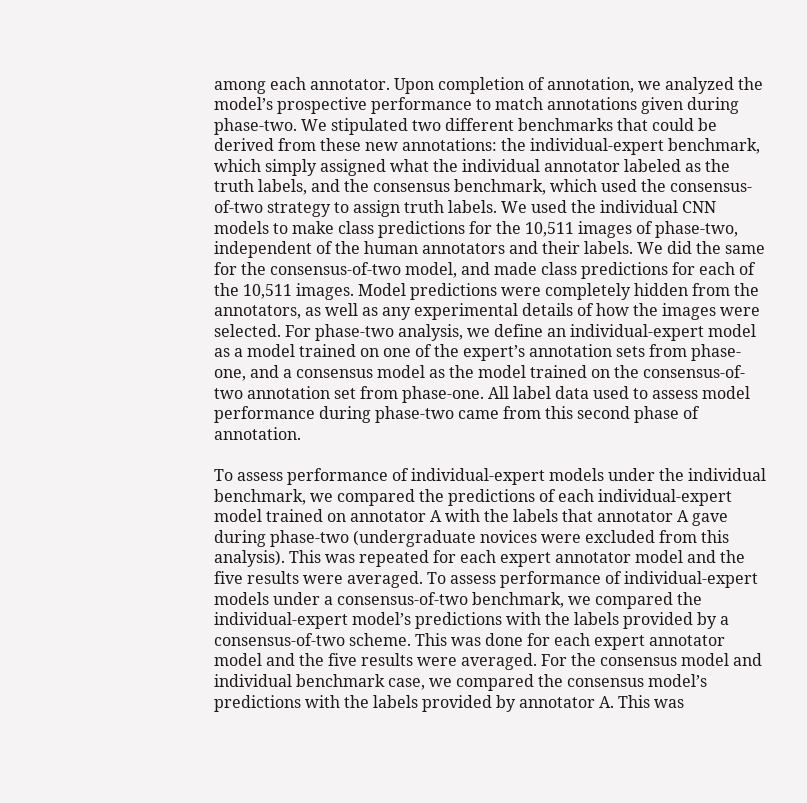among each annotator. Upon completion of annotation, we analyzed the model’s prospective performance to match annotations given during phase-two. We stipulated two different benchmarks that could be derived from these new annotations: the individual-expert benchmark, which simply assigned what the individual annotator labeled as the truth labels, and the consensus benchmark, which used the consensus-of-two strategy to assign truth labels. We used the individual CNN models to make class predictions for the 10,511 images of phase-two, independent of the human annotators and their labels. We did the same for the consensus-of-two model, and made class predictions for each of the 10,511 images. Model predictions were completely hidden from the annotators, as well as any experimental details of how the images were selected. For phase-two analysis, we define an individual-expert model as a model trained on one of the expert’s annotation sets from phase-one, and a consensus model as the model trained on the consensus-of-two annotation set from phase-one. All label data used to assess model performance during phase-two came from this second phase of annotation.

To assess performance of individual-expert models under the individual benchmark, we compared the predictions of each individual-expert model trained on annotator A with the labels that annotator A gave during phase-two (undergraduate novices were excluded from this analysis). This was repeated for each expert annotator model and the five results were averaged. To assess performance of individual-expert models under a consensus-of-two benchmark, we compared the individual-expert model’s predictions with the labels provided by a consensus-of-two scheme. This was done for each expert annotator model and the five results were averaged. For the consensus model and individual benchmark case, we compared the consensus model’s predictions with the labels provided by annotator A. This was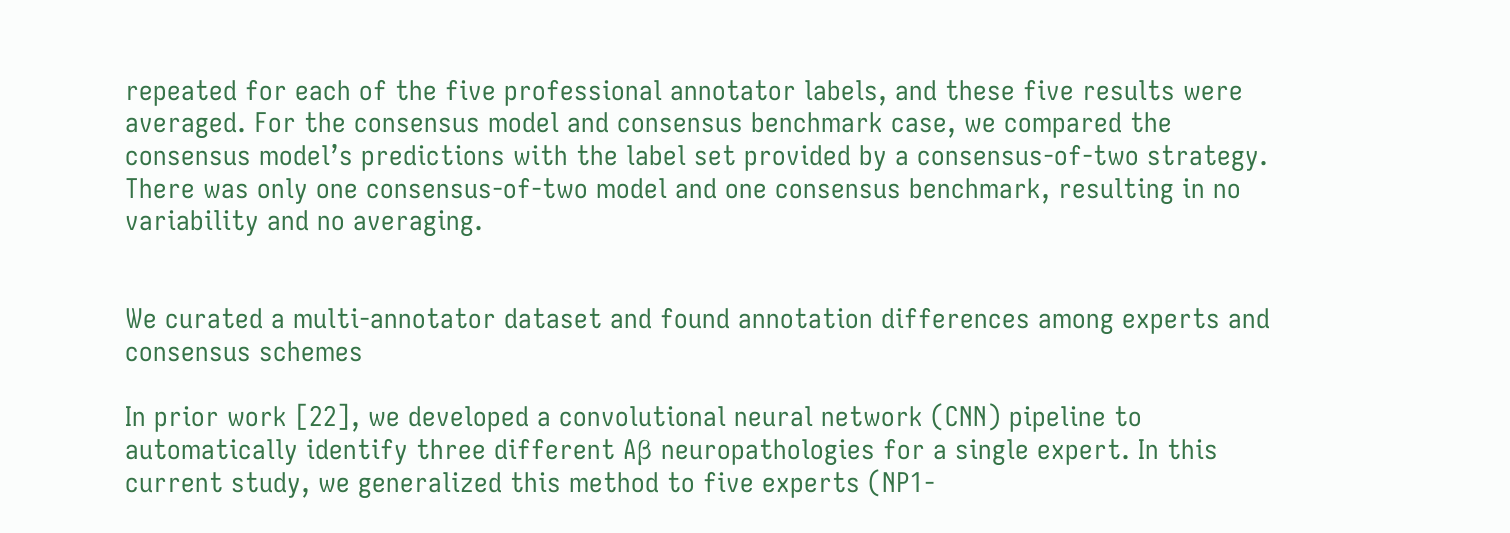repeated for each of the five professional annotator labels, and these five results were averaged. For the consensus model and consensus benchmark case, we compared the consensus model’s predictions with the label set provided by a consensus-of-two strategy. There was only one consensus-of-two model and one consensus benchmark, resulting in no variability and no averaging.


We curated a multi-annotator dataset and found annotation differences among experts and consensus schemes

In prior work [22], we developed a convolutional neural network (CNN) pipeline to automatically identify three different Aβ neuropathologies for a single expert. In this current study, we generalized this method to five experts (NP1-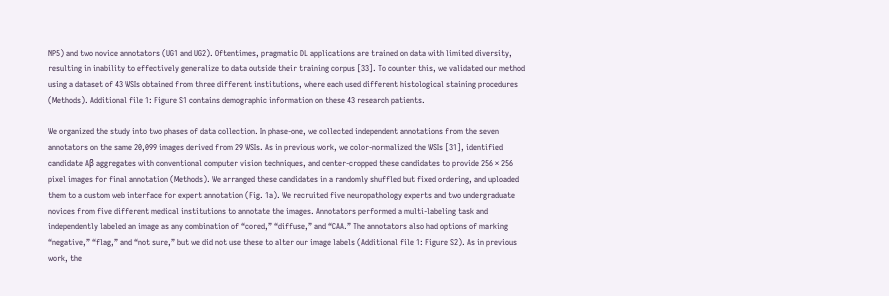NP5) and two novice annotators (UG1 and UG2). Oftentimes, pragmatic DL applications are trained on data with limited diversity, resulting in inability to effectively generalize to data outside their training corpus [33]. To counter this, we validated our method using a dataset of 43 WSIs obtained from three different institutions, where each used different histological staining procedures (Methods). Additional file 1: Figure S1 contains demographic information on these 43 research patients.

We organized the study into two phases of data collection. In phase-one, we collected independent annotations from the seven annotators on the same 20,099 images derived from 29 WSIs. As in previous work, we color-normalized the WSIs [31], identified candidate Aβ aggregates with conventional computer vision techniques, and center-cropped these candidates to provide 256 × 256 pixel images for final annotation (Methods). We arranged these candidates in a randomly shuffled but fixed ordering, and uploaded them to a custom web interface for expert annotation (Fig. 1a). We recruited five neuropathology experts and two undergraduate novices from five different medical institutions to annotate the images. Annotators performed a multi-labeling task and independently labeled an image as any combination of “cored,” “diffuse,” and “CAA.” The annotators also had options of marking “negative,” “flag,” and “not sure,” but we did not use these to alter our image labels (Additional file 1: Figure S2). As in previous work, the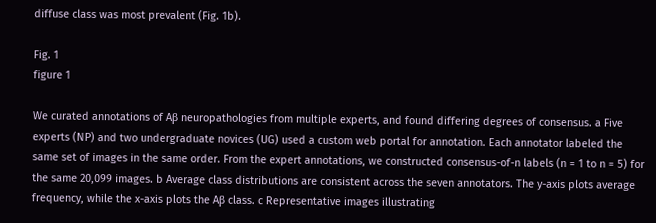diffuse class was most prevalent (Fig. 1b).

Fig. 1
figure 1

We curated annotations of Aβ neuropathologies from multiple experts, and found differing degrees of consensus. a Five experts (NP) and two undergraduate novices (UG) used a custom web portal for annotation. Each annotator labeled the same set of images in the same order. From the expert annotations, we constructed consensus-of-n labels (n = 1 to n = 5) for the same 20,099 images. b Average class distributions are consistent across the seven annotators. The y-axis plots average frequency, while the x-axis plots the Aβ class. c Representative images illustrating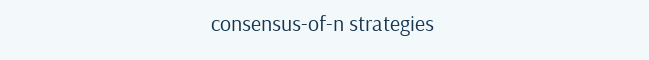consensus-of-n strategies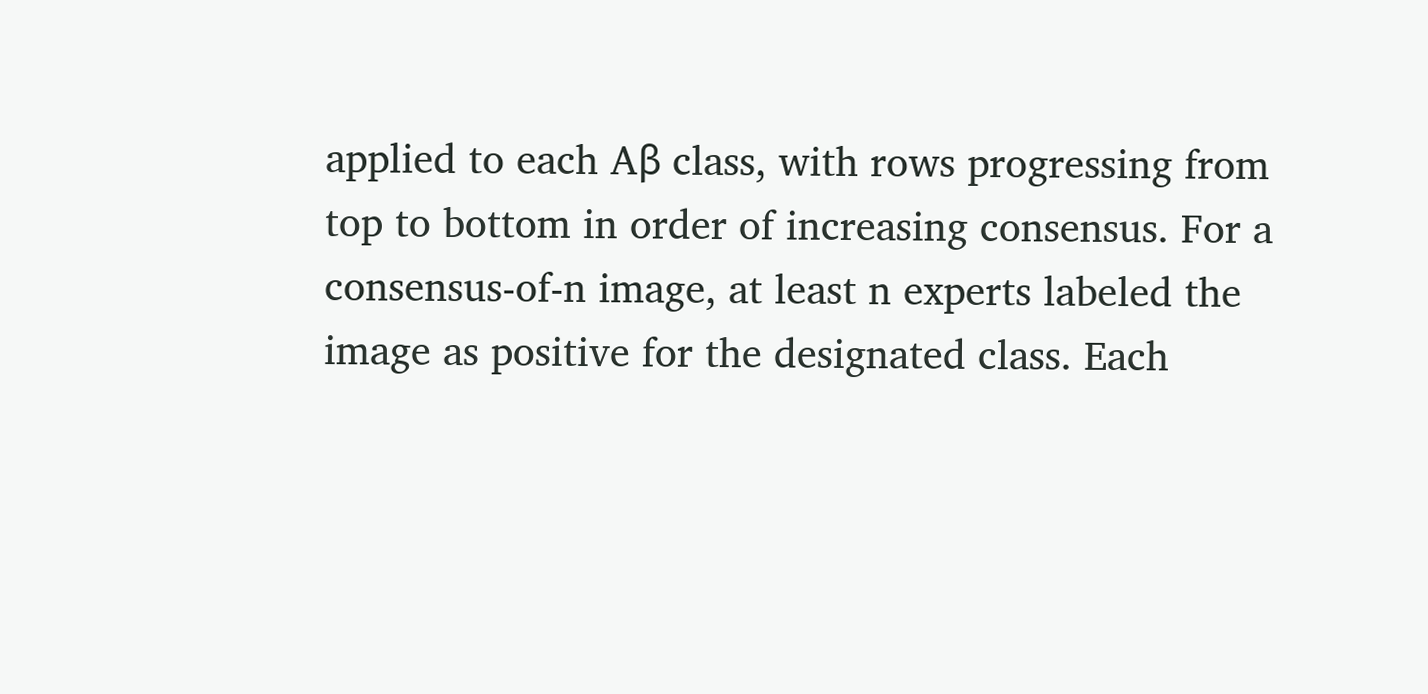applied to each Aβ class, with rows progressing from top to bottom in order of increasing consensus. For a consensus-of-n image, at least n experts labeled the image as positive for the designated class. Each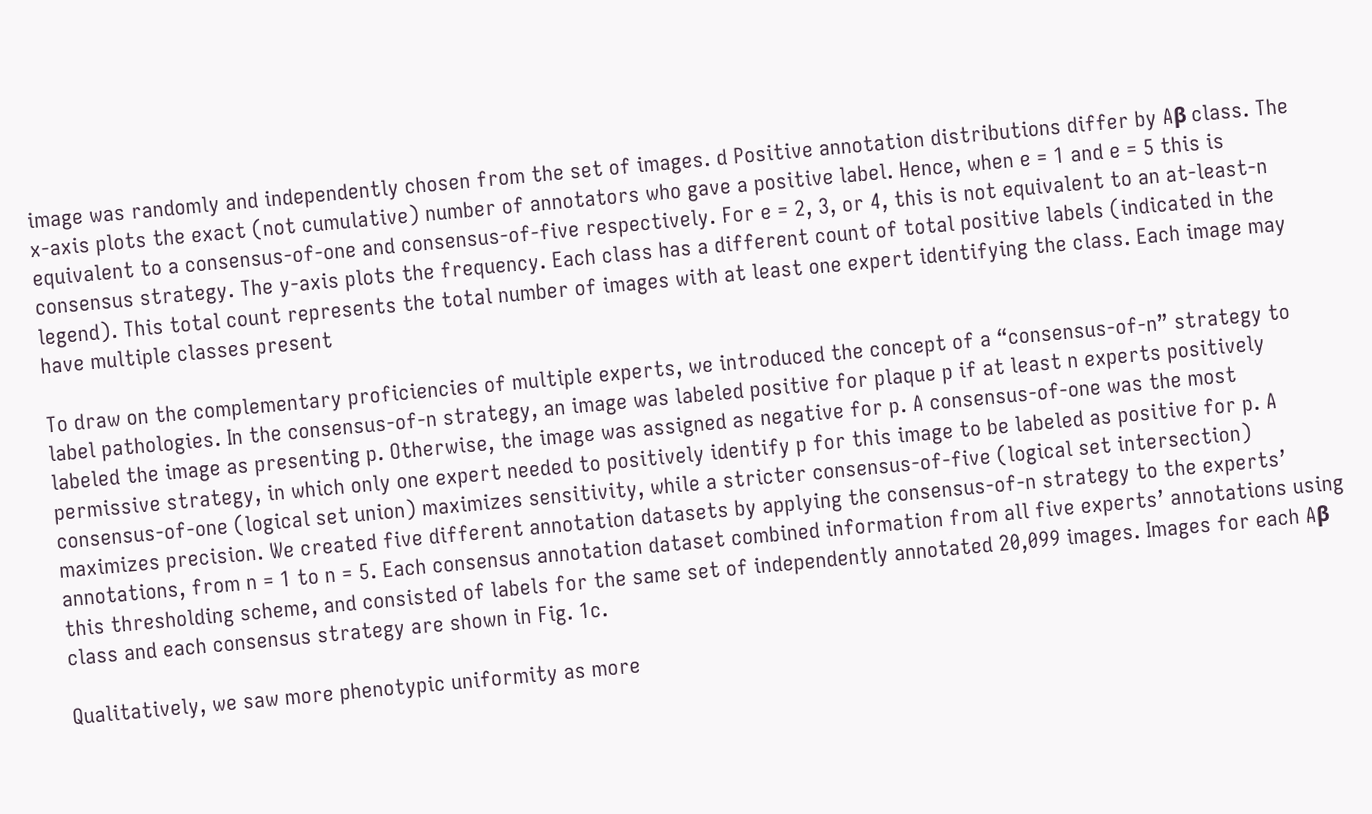image was randomly and independently chosen from the set of images. d Positive annotation distributions differ by Aβ class. The x-axis plots the exact (not cumulative) number of annotators who gave a positive label. Hence, when e = 1 and e = 5 this is equivalent to a consensus-of-one and consensus-of-five respectively. For e = 2, 3, or 4, this is not equivalent to an at-least-n consensus strategy. The y-axis plots the frequency. Each class has a different count of total positive labels (indicated in the legend). This total count represents the total number of images with at least one expert identifying the class. Each image may have multiple classes present

To draw on the complementary proficiencies of multiple experts, we introduced the concept of a “consensus-of-n” strategy to label pathologies. In the consensus-of-n strategy, an image was labeled positive for plaque p if at least n experts positively labeled the image as presenting p. Otherwise, the image was assigned as negative for p. A consensus-of-one was the most permissive strategy, in which only one expert needed to positively identify p for this image to be labeled as positive for p. A consensus-of-one (logical set union) maximizes sensitivity, while a stricter consensus-of-five (logical set intersection) maximizes precision. We created five different annotation datasets by applying the consensus-of-n strategy to the experts’ annotations, from n = 1 to n = 5. Each consensus annotation dataset combined information from all five experts’ annotations using this thresholding scheme, and consisted of labels for the same set of independently annotated 20,099 images. Images for each Aβ class and each consensus strategy are shown in Fig. 1c.

Qualitatively, we saw more phenotypic uniformity as more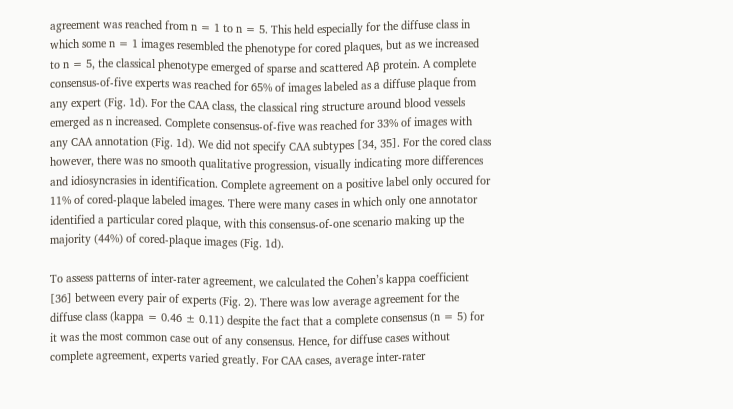agreement was reached from n = 1 to n = 5. This held especially for the diffuse class in which some n = 1 images resembled the phenotype for cored plaques, but as we increased to n = 5, the classical phenotype emerged of sparse and scattered Aβ protein. A complete consensus-of-five experts was reached for 65% of images labeled as a diffuse plaque from any expert (Fig. 1d). For the CAA class, the classical ring structure around blood vessels emerged as n increased. Complete consensus-of-five was reached for 33% of images with any CAA annotation (Fig. 1d). We did not specify CAA subtypes [34, 35]. For the cored class however, there was no smooth qualitative progression, visually indicating more differences and idiosyncrasies in identification. Complete agreement on a positive label only occured for 11% of cored-plaque labeled images. There were many cases in which only one annotator identified a particular cored plaque, with this consensus-of-one scenario making up the majority (44%) of cored-plaque images (Fig. 1d).

To assess patterns of inter-rater agreement, we calculated the Cohen’s kappa coefficient [36] between every pair of experts (Fig. 2). There was low average agreement for the diffuse class (kappa = 0.46 ± 0.11) despite the fact that a complete consensus (n = 5) for it was the most common case out of any consensus. Hence, for diffuse cases without complete agreement, experts varied greatly. For CAA cases, average inter-rater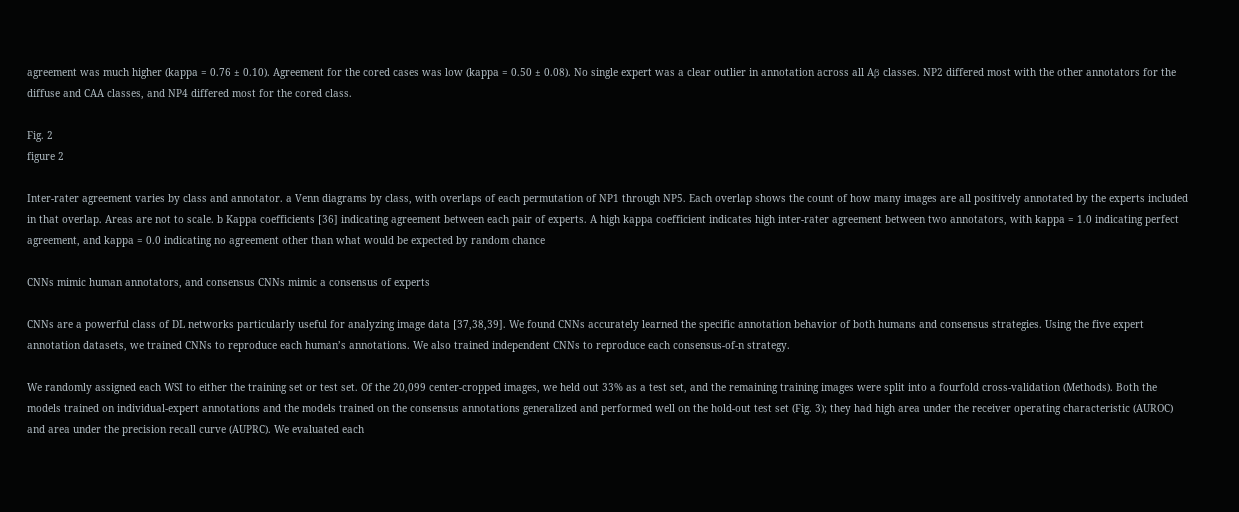agreement was much higher (kappa = 0.76 ± 0.10). Agreement for the cored cases was low (kappa = 0.50 ± 0.08). No single expert was a clear outlier in annotation across all Aβ classes. NP2 differed most with the other annotators for the diffuse and CAA classes, and NP4 differed most for the cored class.

Fig. 2
figure 2

Inter-rater agreement varies by class and annotator. a Venn diagrams by class, with overlaps of each permutation of NP1 through NP5. Each overlap shows the count of how many images are all positively annotated by the experts included in that overlap. Areas are not to scale. b Kappa coefficients [36] indicating agreement between each pair of experts. A high kappa coefficient indicates high inter-rater agreement between two annotators, with kappa = 1.0 indicating perfect agreement, and kappa = 0.0 indicating no agreement other than what would be expected by random chance

CNNs mimic human annotators, and consensus CNNs mimic a consensus of experts

CNNs are a powerful class of DL networks particularly useful for analyzing image data [37,38,39]. We found CNNs accurately learned the specific annotation behavior of both humans and consensus strategies. Using the five expert annotation datasets, we trained CNNs to reproduce each human’s annotations. We also trained independent CNNs to reproduce each consensus-of-n strategy.

We randomly assigned each WSI to either the training set or test set. Of the 20,099 center-cropped images, we held out 33% as a test set, and the remaining training images were split into a fourfold cross-validation (Methods). Both the models trained on individual-expert annotations and the models trained on the consensus annotations generalized and performed well on the hold-out test set (Fig. 3); they had high area under the receiver operating characteristic (AUROC) and area under the precision recall curve (AUPRC). We evaluated each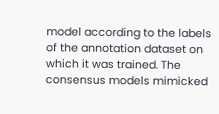model according to the labels of the annotation dataset on which it was trained. The consensus models mimicked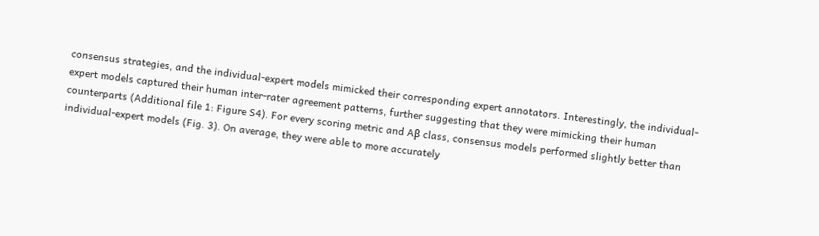consensus strategies, and the individual-expert models mimicked their corresponding expert annotators. Interestingly, the individual-expert models captured their human inter-rater agreement patterns, further suggesting that they were mimicking their human counterparts (Additional file 1: Figure S4). For every scoring metric and Aβ class, consensus models performed slightly better than individual-expert models (Fig. 3). On average, they were able to more accurately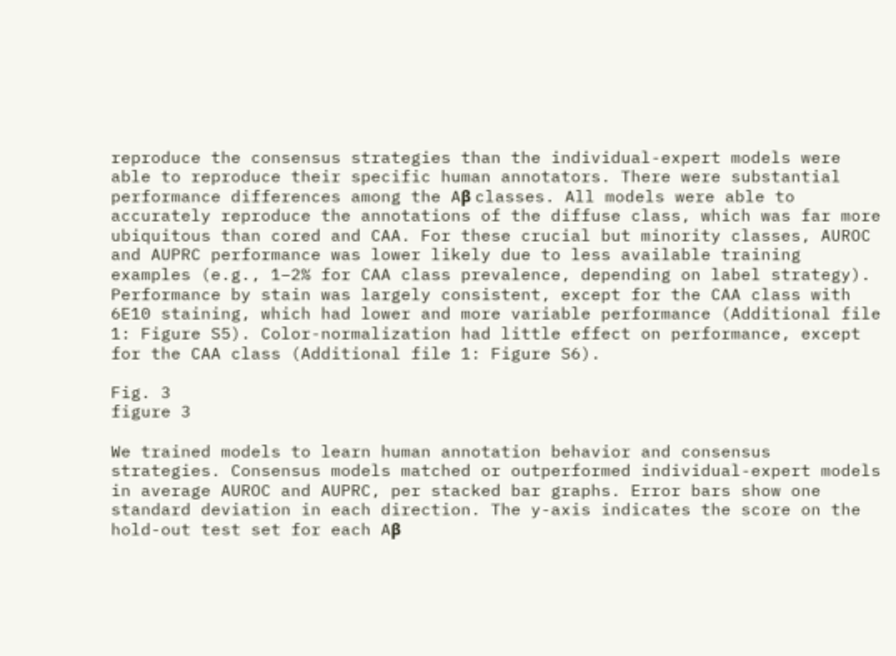reproduce the consensus strategies than the individual-expert models were able to reproduce their specific human annotators. There were substantial performance differences among the Aβ classes. All models were able to accurately reproduce the annotations of the diffuse class, which was far more ubiquitous than cored and CAA. For these crucial but minority classes, AUROC and AUPRC performance was lower likely due to less available training examples (e.g., 1–2% for CAA class prevalence, depending on label strategy). Performance by stain was largely consistent, except for the CAA class with 6E10 staining, which had lower and more variable performance (Additional file 1: Figure S5). Color-normalization had little effect on performance, except for the CAA class (Additional file 1: Figure S6).

Fig. 3
figure 3

We trained models to learn human annotation behavior and consensus strategies. Consensus models matched or outperformed individual-expert models in average AUROC and AUPRC, per stacked bar graphs. Error bars show one standard deviation in each direction. The y-axis indicates the score on the hold-out test set for each Aβ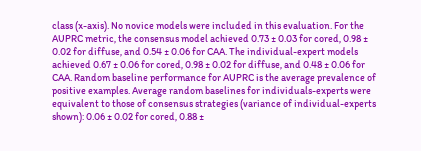class (x-axis). No novice models were included in this evaluation. For the AUPRC metric, the consensus model achieved 0.73 ± 0.03 for cored, 0.98 ± 0.02 for diffuse, and 0.54 ± 0.06 for CAA. The individual-expert models achieved 0.67 ± 0.06 for cored, 0.98 ± 0.02 for diffuse, and 0.48 ± 0.06 for CAA. Random baseline performance for AUPRC is the average prevalence of positive examples. Average random baselines for individuals-experts were equivalent to those of consensus strategies (variance of individual-experts shown): 0.06 ± 0.02 for cored, 0.88 ±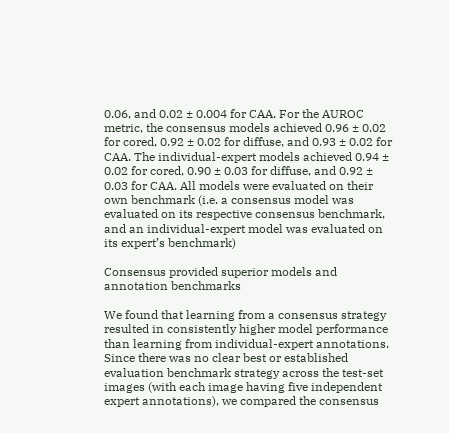0.06, and 0.02 ± 0.004 for CAA. For the AUROC metric, the consensus models achieved 0.96 ± 0.02 for cored, 0.92 ± 0.02 for diffuse, and 0.93 ± 0.02 for CAA. The individual-expert models achieved 0.94 ± 0.02 for cored, 0.90 ± 0.03 for diffuse, and 0.92 ± 0.03 for CAA. All models were evaluated on their own benchmark (i.e. a consensus model was evaluated on its respective consensus benchmark, and an individual-expert model was evaluated on its expert’s benchmark)

Consensus provided superior models and annotation benchmarks

We found that learning from a consensus strategy resulted in consistently higher model performance than learning from individual-expert annotations. Since there was no clear best or established evaluation benchmark strategy across the test-set images (with each image having five independent expert annotations), we compared the consensus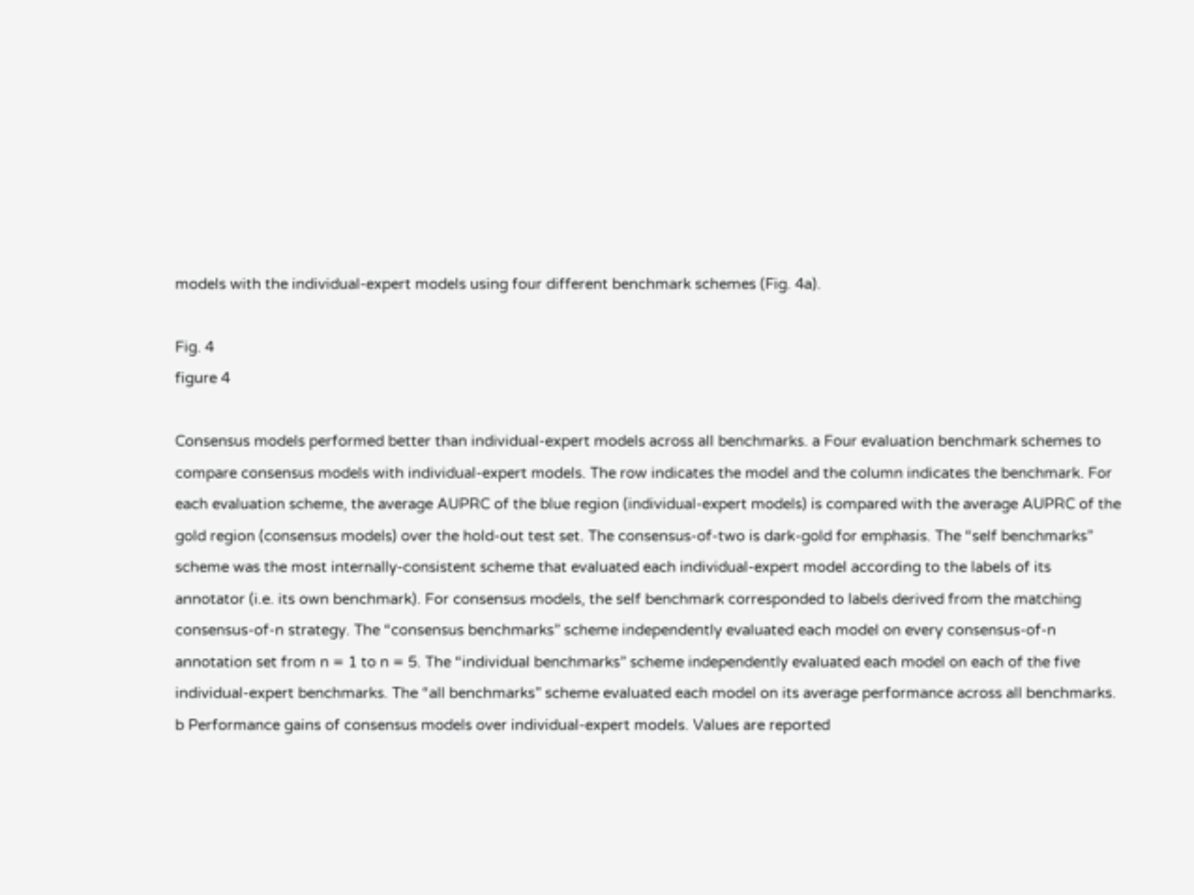models with the individual-expert models using four different benchmark schemes (Fig. 4a).

Fig. 4
figure 4

Consensus models performed better than individual-expert models across all benchmarks. a Four evaluation benchmark schemes to compare consensus models with individual-expert models. The row indicates the model and the column indicates the benchmark. For each evaluation scheme, the average AUPRC of the blue region (individual-expert models) is compared with the average AUPRC of the gold region (consensus models) over the hold-out test set. The consensus-of-two is dark-gold for emphasis. The “self benchmarks” scheme was the most internally-consistent scheme that evaluated each individual-expert model according to the labels of its annotator (i.e. its own benchmark). For consensus models, the self benchmark corresponded to labels derived from the matching consensus-of-n strategy. The “consensus benchmarks” scheme independently evaluated each model on every consensus-of-n annotation set from n = 1 to n = 5. The “individual benchmarks” scheme independently evaluated each model on each of the five individual-expert benchmarks. The “all benchmarks” scheme evaluated each model on its average performance across all benchmarks. b Performance gains of consensus models over individual-expert models. Values are reported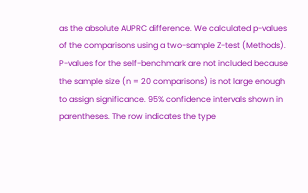as the absolute AUPRC difference. We calculated p-values of the comparisons using a two-sample Z-test (Methods). P-values for the self-benchmark are not included because the sample size (n = 20 comparisons) is not large enough to assign significance. 95% confidence intervals shown in parentheses. The row indicates the type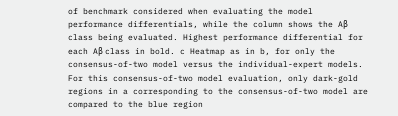of benchmark considered when evaluating the model performance differentials, while the column shows the Aβ class being evaluated. Highest performance differential for each Aβ class in bold. c Heatmap as in b, for only the consensus-of-two model versus the individual-expert models. For this consensus-of-two model evaluation, only dark-gold regions in a corresponding to the consensus-of-two model are compared to the blue region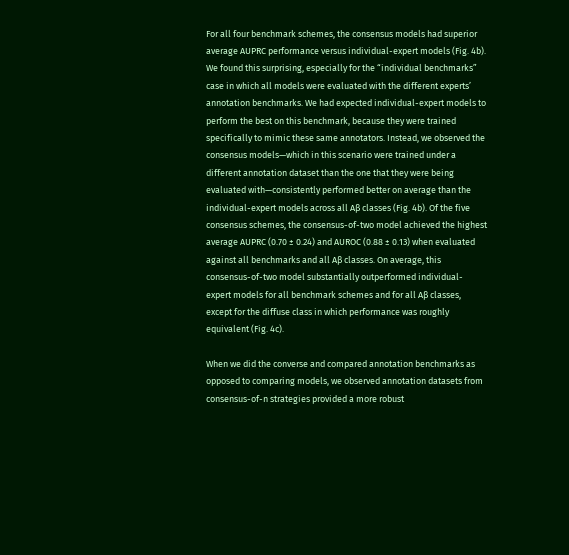For all four benchmark schemes, the consensus models had superior average AUPRC performance versus individual-expert models (Fig. 4b). We found this surprising, especially for the “individual benchmarks” case in which all models were evaluated with the different experts’ annotation benchmarks. We had expected individual-expert models to perform the best on this benchmark, because they were trained specifically to mimic these same annotators. Instead, we observed the consensus models—which in this scenario were trained under a different annotation dataset than the one that they were being evaluated with—consistently performed better on average than the individual-expert models across all Aβ classes (Fig. 4b). Of the five consensus schemes, the consensus-of-two model achieved the highest average AUPRC (0.70 ± 0.24) and AUROC (0.88 ± 0.13) when evaluated against all benchmarks and all Aβ classes. On average, this consensus-of-two model substantially outperformed individual-expert models for all benchmark schemes and for all Aβ classes, except for the diffuse class in which performance was roughly equivalent (Fig. 4c).

When we did the converse and compared annotation benchmarks as opposed to comparing models, we observed annotation datasets from consensus-of-n strategies provided a more robust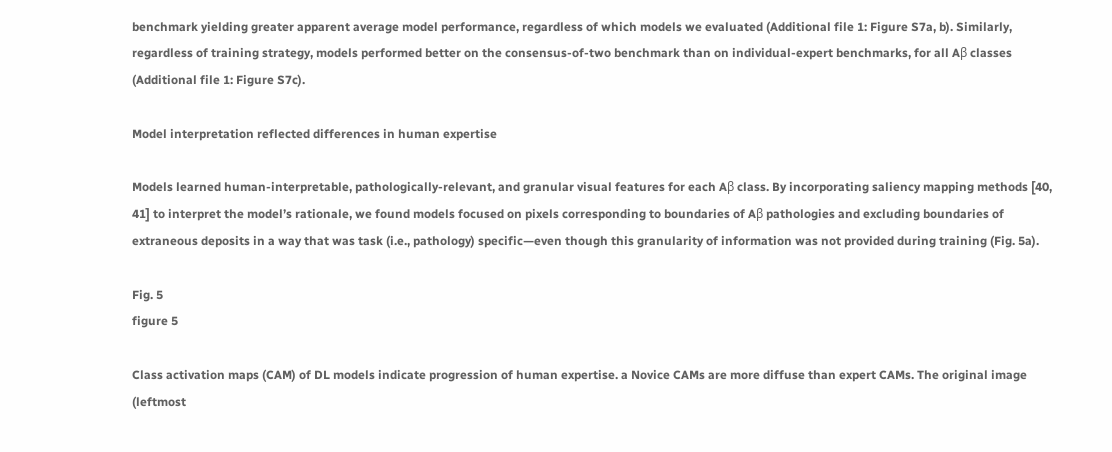benchmark yielding greater apparent average model performance, regardless of which models we evaluated (Additional file 1: Figure S7a, b). Similarly, regardless of training strategy, models performed better on the consensus-of-two benchmark than on individual-expert benchmarks, for all Aβ classes (Additional file 1: Figure S7c).

Model interpretation reflected differences in human expertise

Models learned human-interpretable, pathologically-relevant, and granular visual features for each Aβ class. By incorporating saliency mapping methods [40, 41] to interpret the model’s rationale, we found models focused on pixels corresponding to boundaries of Aβ pathologies and excluding boundaries of extraneous deposits in a way that was task (i.e., pathology) specific—even though this granularity of information was not provided during training (Fig. 5a).

Fig. 5
figure 5

Class activation maps (CAM) of DL models indicate progression of human expertise. a Novice CAMs are more diffuse than expert CAMs. The original image (leftmost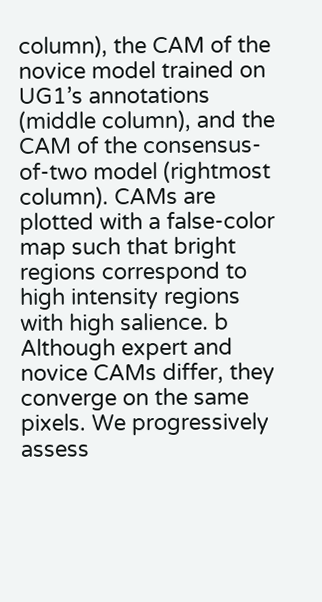column), the CAM of the novice model trained on UG1’s annotations (middle column), and the CAM of the consensus-of-two model (rightmost column). CAMs are plotted with a false-color map such that bright regions correspond to high intensity regions with high salience. b Although expert and novice CAMs differ, they converge on the same pixels. We progressively assess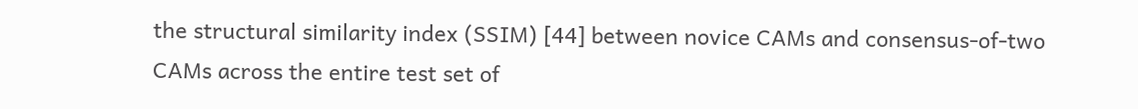the structural similarity index (SSIM) [44] between novice CAMs and consensus-of-two CAMs across the entire test set of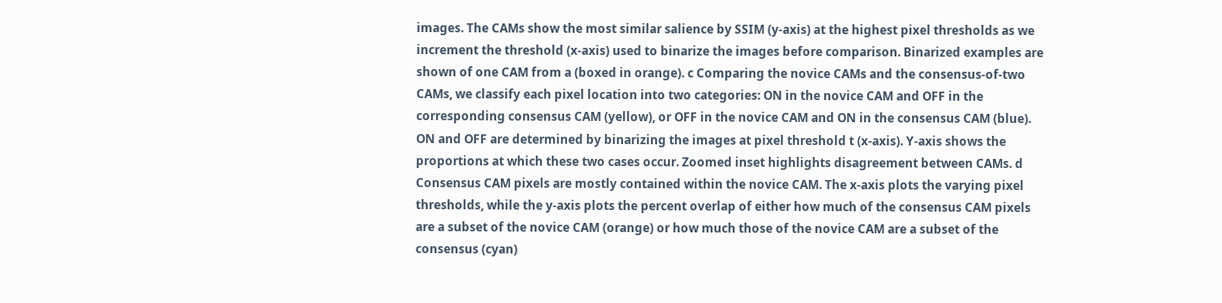images. The CAMs show the most similar salience by SSIM (y-axis) at the highest pixel thresholds as we increment the threshold (x-axis) used to binarize the images before comparison. Binarized examples are shown of one CAM from a (boxed in orange). c Comparing the novice CAMs and the consensus-of-two CAMs, we classify each pixel location into two categories: ON in the novice CAM and OFF in the corresponding consensus CAM (yellow), or OFF in the novice CAM and ON in the consensus CAM (blue). ON and OFF are determined by binarizing the images at pixel threshold t (x-axis). Y-axis shows the proportions at which these two cases occur. Zoomed inset highlights disagreement between CAMs. d Consensus CAM pixels are mostly contained within the novice CAM. The x-axis plots the varying pixel thresholds, while the y-axis plots the percent overlap of either how much of the consensus CAM pixels are a subset of the novice CAM (orange) or how much those of the novice CAM are a subset of the consensus (cyan)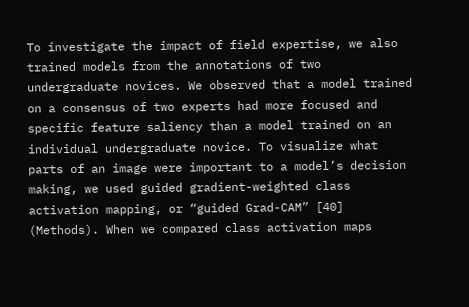To investigate the impact of field expertise, we also trained models from the annotations of two undergraduate novices. We observed that a model trained on a consensus of two experts had more focused and specific feature saliency than a model trained on an individual undergraduate novice. To visualize what parts of an image were important to a model’s decision making, we used guided gradient-weighted class activation mapping, or “guided Grad-CAM” [40] (Methods). When we compared class activation maps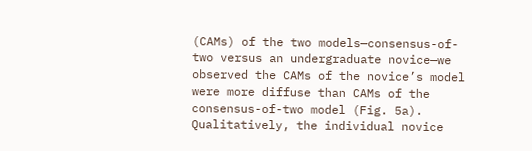(CAMs) of the two models—consensus-of-two versus an undergraduate novice—we observed the CAMs of the novice’s model were more diffuse than CAMs of the consensus-of-two model (Fig. 5a). Qualitatively, the individual novice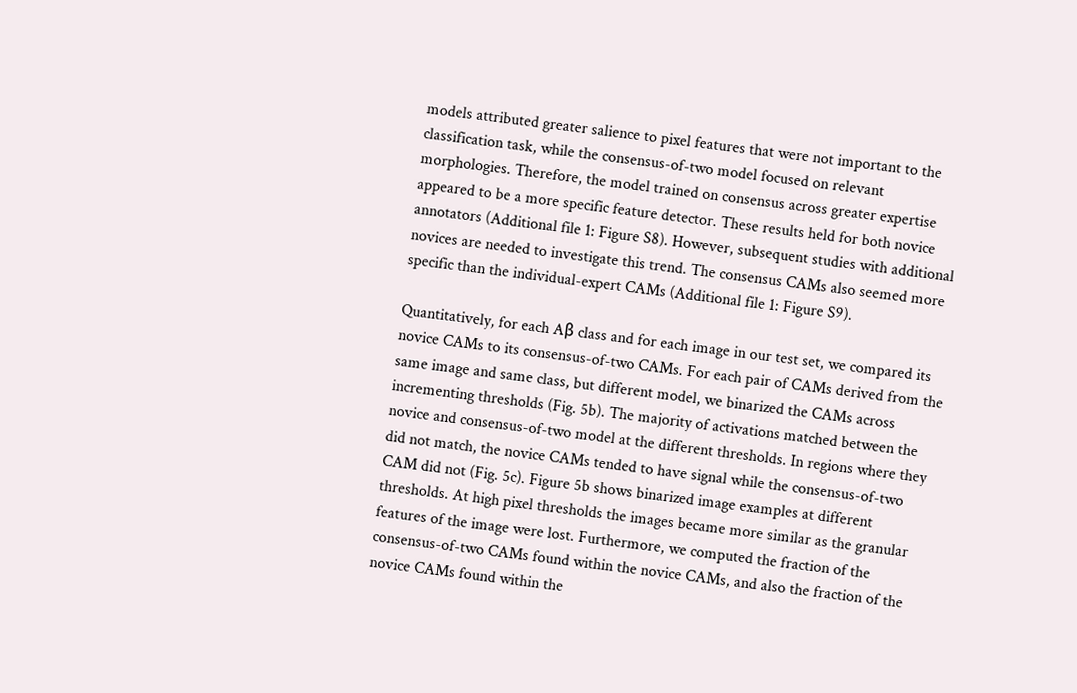models attributed greater salience to pixel features that were not important to the classification task, while the consensus-of-two model focused on relevant morphologies. Therefore, the model trained on consensus across greater expertise appeared to be a more specific feature detector. These results held for both novice annotators (Additional file 1: Figure S8). However, subsequent studies with additional novices are needed to investigate this trend. The consensus CAMs also seemed more specific than the individual-expert CAMs (Additional file 1: Figure S9).

Quantitatively, for each Aβ class and for each image in our test set, we compared its novice CAMs to its consensus-of-two CAMs. For each pair of CAMs derived from the same image and same class, but different model, we binarized the CAMs across incrementing thresholds (Fig. 5b). The majority of activations matched between the novice and consensus-of-two model at the different thresholds. In regions where they did not match, the novice CAMs tended to have signal while the consensus-of-two CAM did not (Fig. 5c). Figure 5b shows binarized image examples at different thresholds. At high pixel thresholds the images became more similar as the granular features of the image were lost. Furthermore, we computed the fraction of the consensus-of-two CAMs found within the novice CAMs, and also the fraction of the novice CAMs found within the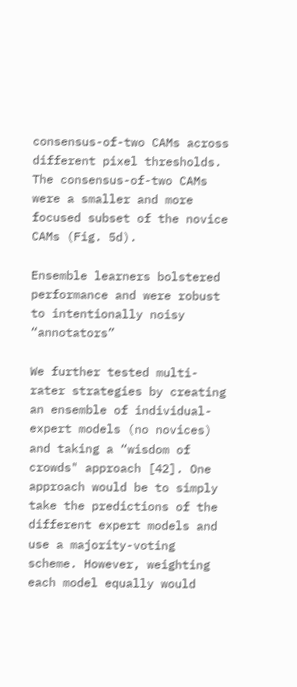consensus-of-two CAMs across different pixel thresholds. The consensus-of-two CAMs were a smaller and more focused subset of the novice CAMs (Fig. 5d).

Ensemble learners bolstered performance and were robust to intentionally noisy “annotators”

We further tested multi-rater strategies by creating an ensemble of individual-expert models (no novices) and taking a “wisdom of crowds" approach [42]. One approach would be to simply take the predictions of the different expert models and use a majority-voting scheme. However, weighting each model equally would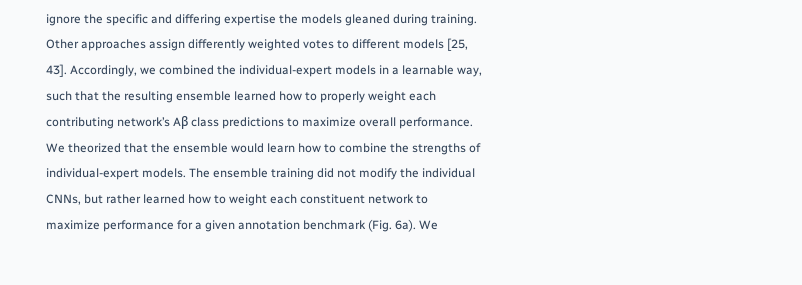ignore the specific and differing expertise the models gleaned during training. Other approaches assign differently weighted votes to different models [25, 43]. Accordingly, we combined the individual-expert models in a learnable way, such that the resulting ensemble learned how to properly weight each contributing network’s Aβ class predictions to maximize overall performance. We theorized that the ensemble would learn how to combine the strengths of individual-expert models. The ensemble training did not modify the individual CNNs, but rather learned how to weight each constituent network to maximize performance for a given annotation benchmark (Fig. 6a). We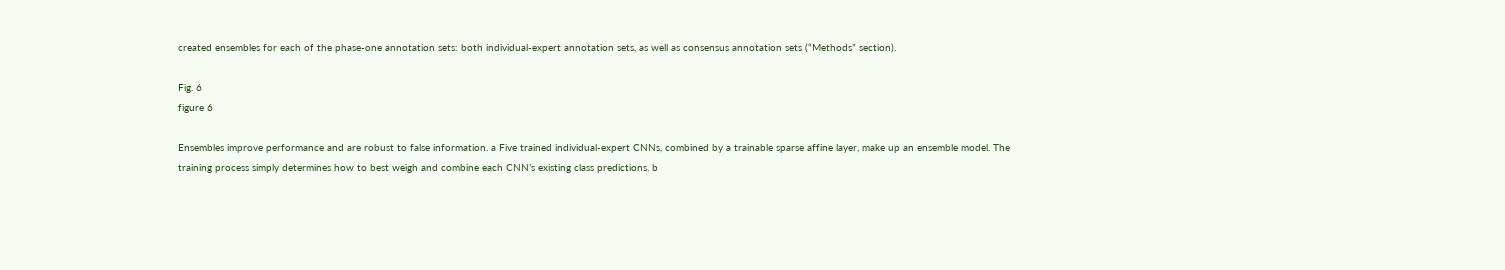created ensembles for each of the phase-one annotation sets: both individual-expert annotation sets, as well as consensus annotation sets (“Methods” section).

Fig. 6
figure 6

Ensembles improve performance and are robust to false information. a Five trained individual-expert CNNs, combined by a trainable sparse affine layer, make up an ensemble model. The training process simply determines how to best weigh and combine each CNN’s existing class predictions. b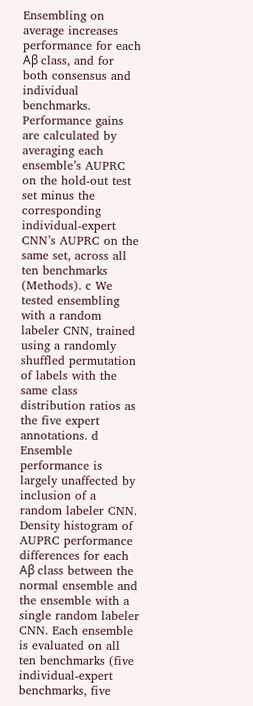Ensembling on average increases performance for each Aβ class, and for both consensus and individual benchmarks. Performance gains are calculated by averaging each ensemble’s AUPRC on the hold-out test set minus the corresponding individual-expert CNN’s AUPRC on the same set, across all ten benchmarks (Methods). c We tested ensembling with a random labeler CNN, trained using a randomly shuffled permutation of labels with the same class distribution ratios as the five expert annotations. d Ensemble performance is largely unaffected by inclusion of a random labeler CNN. Density histogram of AUPRC performance differences for each Aβ class between the normal ensemble and the ensemble with a single random labeler CNN. Each ensemble is evaluated on all ten benchmarks (five individual-expert benchmarks, five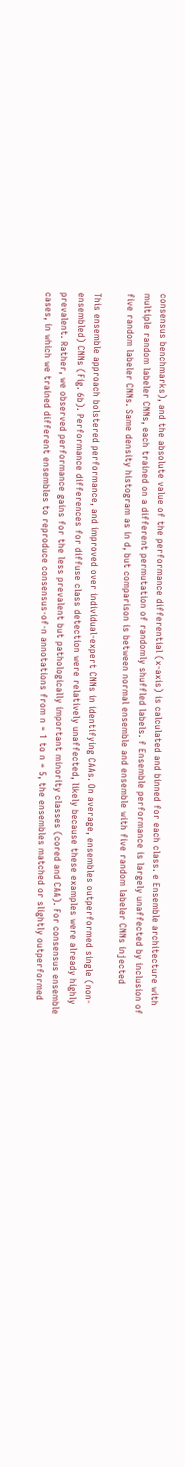consensus benchmarks), and the absolute value of the performance differential (x-axis) is calculated and binned for each class. e Ensemble architecture with multiple random labeler CNNs, each trained on a different permutation of randomly shuffled labels. f Ensemble performance is largely unaffected by inclusion of five random labeler CNNs. Same density histogram as in d, but comparison is between normal ensemble and ensemble with five random labeler CNNs injected

This ensemble approach bolstered performance, and improved over individual-expert CNNs in identifying CAAs. On average, ensembles outperformed single (non-ensembled) CNNs (Fig. 6b). Performance differences for diffuse class detection were relatively unaffected, likely because these examples were already highly prevalent. Rather, we observed performance gains for the less prevalent but pathologically important minority classes (cored and CAA). For consensus ensemble cases, in which we trained different ensembles to reproduce consensus-of-n annotations from n = 1 to n = 5, the ensembles matched or slightly outperformed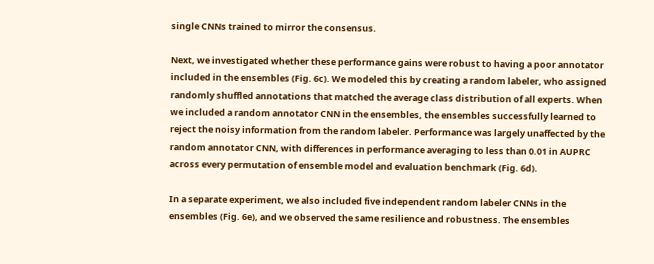single CNNs trained to mirror the consensus.

Next, we investigated whether these performance gains were robust to having a poor annotator included in the ensembles (Fig. 6c). We modeled this by creating a random labeler, who assigned randomly shuffled annotations that matched the average class distribution of all experts. When we included a random annotator CNN in the ensembles, the ensembles successfully learned to reject the noisy information from the random labeler. Performance was largely unaffected by the random annotator CNN, with differences in performance averaging to less than 0.01 in AUPRC across every permutation of ensemble model and evaluation benchmark (Fig. 6d).

In a separate experiment, we also included five independent random labeler CNNs in the ensembles (Fig. 6e), and we observed the same resilience and robustness. The ensembles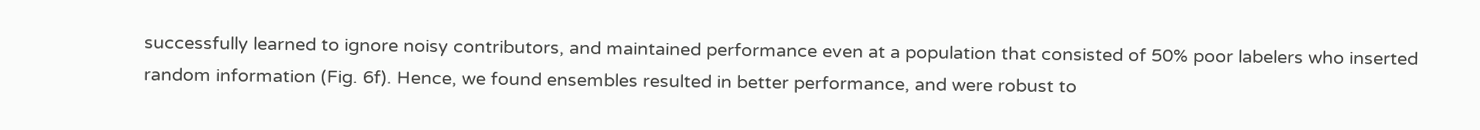successfully learned to ignore noisy contributors, and maintained performance even at a population that consisted of 50% poor labelers who inserted random information (Fig. 6f). Hence, we found ensembles resulted in better performance, and were robust to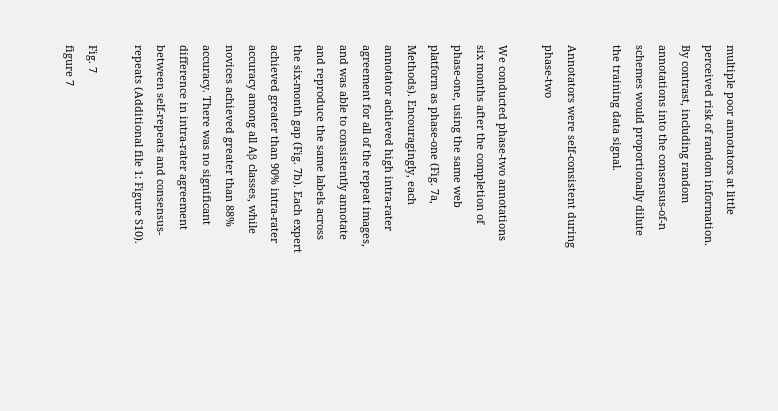multiple poor annotators at little perceived risk of random information. By contrast, including random annotations into the consensus-of-n schemes would proportionally dilute the training data signal.

Annotators were self-consistent during phase-two

We conducted phase-two annotations six months after the completion of phase-one, using the same web platform as phase-one (Fig. 7a, Methods). Encouragingly, each annotator achieved high intra-rater agreement for all of the repeat images, and was able to consistently annotate and reproduce the same labels across the six-month gap (Fig. 7b). Each expert achieved greater than 90% intra-rater accuracy among all Aβ classes, while novices achieved greater than 88% accuracy. There was no significant difference in intra-rater agreement between self-repeats and consensus-repeats (Additional file 1: Figure S10).

Fig. 7
figure 7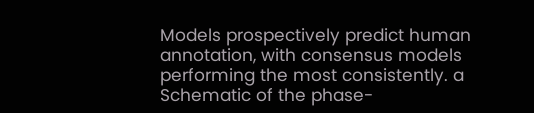Models prospectively predict human annotation, with consensus models performing the most consistently. a Schematic of the phase-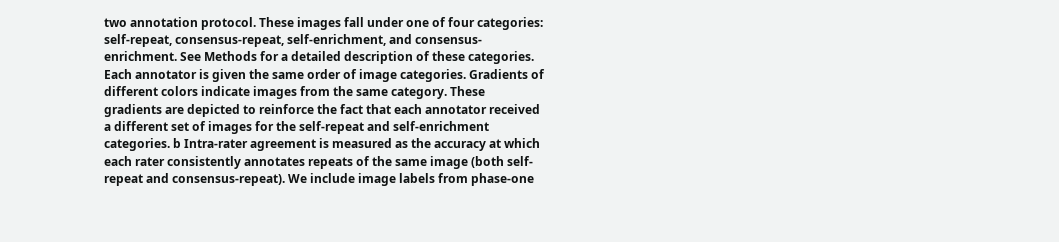two annotation protocol. These images fall under one of four categories: self-repeat, consensus-repeat, self-enrichment, and consensus-enrichment. See Methods for a detailed description of these categories. Each annotator is given the same order of image categories. Gradients of different colors indicate images from the same category. These gradients are depicted to reinforce the fact that each annotator received a different set of images for the self-repeat and self-enrichment categories. b Intra-rater agreement is measured as the accuracy at which each rater consistently annotates repeats of the same image (both self-repeat and consensus-repeat). We include image labels from phase-one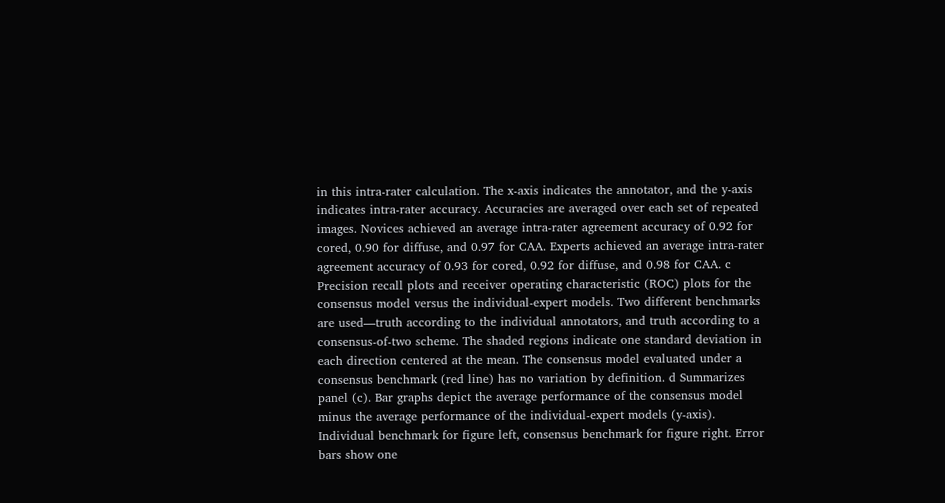in this intra-rater calculation. The x-axis indicates the annotator, and the y-axis indicates intra-rater accuracy. Accuracies are averaged over each set of repeated images. Novices achieved an average intra-rater agreement accuracy of 0.92 for cored, 0.90 for diffuse, and 0.97 for CAA. Experts achieved an average intra-rater agreement accuracy of 0.93 for cored, 0.92 for diffuse, and 0.98 for CAA. c Precision recall plots and receiver operating characteristic (ROC) plots for the consensus model versus the individual-expert models. Two different benchmarks are used—truth according to the individual annotators, and truth according to a consensus-of-two scheme. The shaded regions indicate one standard deviation in each direction centered at the mean. The consensus model evaluated under a consensus benchmark (red line) has no variation by definition. d Summarizes panel (c). Bar graphs depict the average performance of the consensus model minus the average performance of the individual-expert models (y-axis). Individual benchmark for figure left, consensus benchmark for figure right. Error bars show one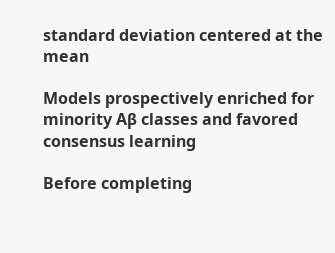standard deviation centered at the mean

Models prospectively enriched for minority Aβ classes and favored consensus learning

Before completing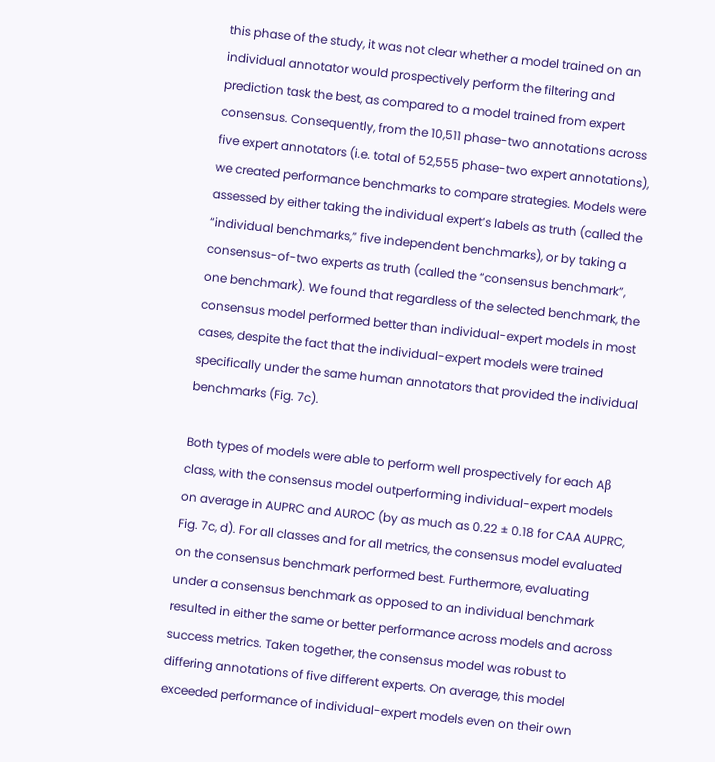this phase of the study, it was not clear whether a model trained on an individual annotator would prospectively perform the filtering and prediction task the best, as compared to a model trained from expert consensus. Consequently, from the 10,511 phase-two annotations across five expert annotators (i.e. total of 52,555 phase-two expert annotations), we created performance benchmarks to compare strategies. Models were assessed by either taking the individual expert’s labels as truth (called the “individual benchmarks,” five independent benchmarks), or by taking a consensus-of-two experts as truth (called the “consensus benchmark”, one benchmark). We found that regardless of the selected benchmark, the consensus model performed better than individual-expert models in most cases, despite the fact that the individual-expert models were trained specifically under the same human annotators that provided the individual benchmarks (Fig. 7c).

Both types of models were able to perform well prospectively for each Aβ class, with the consensus model outperforming individual-expert models on average in AUPRC and AUROC (by as much as 0.22 ± 0.18 for CAA AUPRC, Fig. 7c, d). For all classes and for all metrics, the consensus model evaluated on the consensus benchmark performed best. Furthermore, evaluating under a consensus benchmark as opposed to an individual benchmark resulted in either the same or better performance across models and across success metrics. Taken together, the consensus model was robust to differing annotations of five different experts. On average, this model exceeded performance of individual-expert models even on their own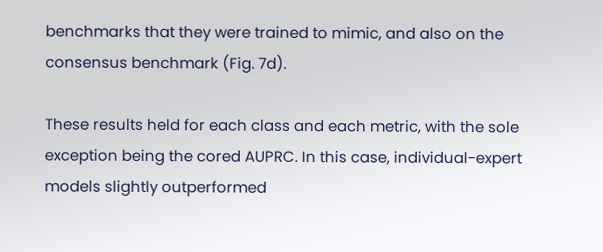benchmarks that they were trained to mimic, and also on the consensus benchmark (Fig. 7d).

These results held for each class and each metric, with the sole exception being the cored AUPRC. In this case, individual-expert models slightly outperformed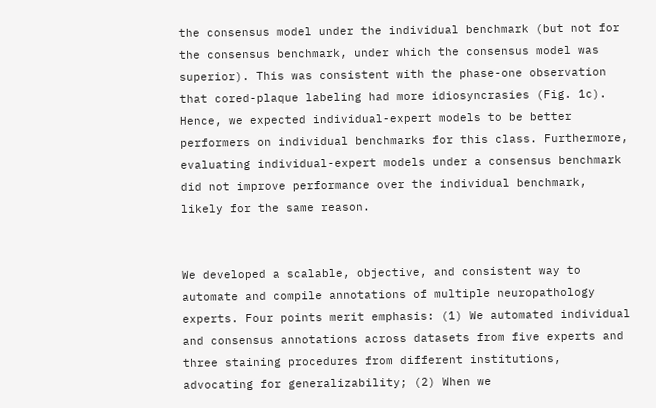the consensus model under the individual benchmark (but not for the consensus benchmark, under which the consensus model was superior). This was consistent with the phase-one observation that cored-plaque labeling had more idiosyncrasies (Fig. 1c). Hence, we expected individual-expert models to be better performers on individual benchmarks for this class. Furthermore, evaluating individual-expert models under a consensus benchmark did not improve performance over the individual benchmark, likely for the same reason.


We developed a scalable, objective, and consistent way to automate and compile annotations of multiple neuropathology experts. Four points merit emphasis: (1) We automated individual and consensus annotations across datasets from five experts and three staining procedures from different institutions, advocating for generalizability; (2) When we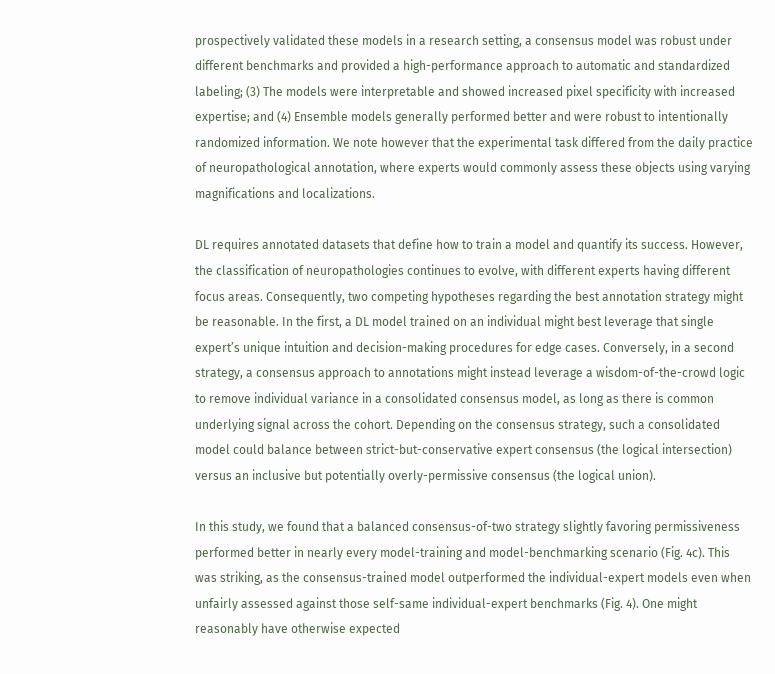prospectively validated these models in a research setting, a consensus model was robust under different benchmarks and provided a high-performance approach to automatic and standardized labeling; (3) The models were interpretable and showed increased pixel specificity with increased expertise; and (4) Ensemble models generally performed better and were robust to intentionally randomized information. We note however that the experimental task differed from the daily practice of neuropathological annotation, where experts would commonly assess these objects using varying magnifications and localizations.

DL requires annotated datasets that define how to train a model and quantify its success. However, the classification of neuropathologies continues to evolve, with different experts having different focus areas. Consequently, two competing hypotheses regarding the best annotation strategy might be reasonable. In the first, a DL model trained on an individual might best leverage that single expert’s unique intuition and decision-making procedures for edge cases. Conversely, in a second strategy, a consensus approach to annotations might instead leverage a wisdom-of-the-crowd logic to remove individual variance in a consolidated consensus model, as long as there is common underlying signal across the cohort. Depending on the consensus strategy, such a consolidated model could balance between strict-but-conservative expert consensus (the logical intersection) versus an inclusive but potentially overly-permissive consensus (the logical union).

In this study, we found that a balanced consensus-of-two strategy slightly favoring permissiveness performed better in nearly every model-training and model-benchmarking scenario (Fig. 4c). This was striking, as the consensus-trained model outperformed the individual-expert models even when unfairly assessed against those self-same individual-expert benchmarks (Fig. 4). One might reasonably have otherwise expected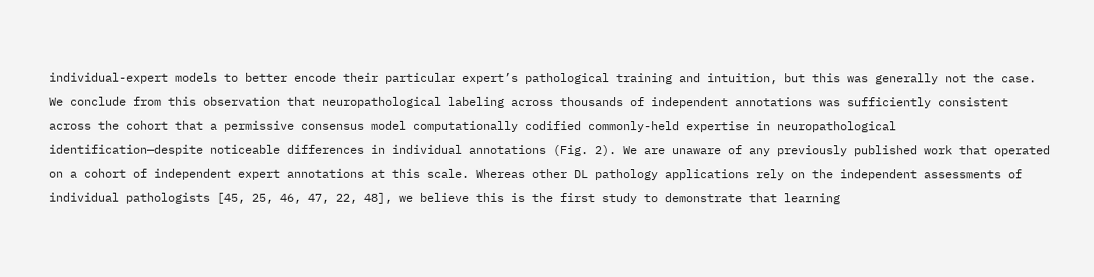individual-expert models to better encode their particular expert’s pathological training and intuition, but this was generally not the case. We conclude from this observation that neuropathological labeling across thousands of independent annotations was sufficiently consistent across the cohort that a permissive consensus model computationally codified commonly-held expertise in neuropathological identification—despite noticeable differences in individual annotations (Fig. 2). We are unaware of any previously published work that operated on a cohort of independent expert annotations at this scale. Whereas other DL pathology applications rely on the independent assessments of individual pathologists [45, 25, 46, 47, 22, 48], we believe this is the first study to demonstrate that learning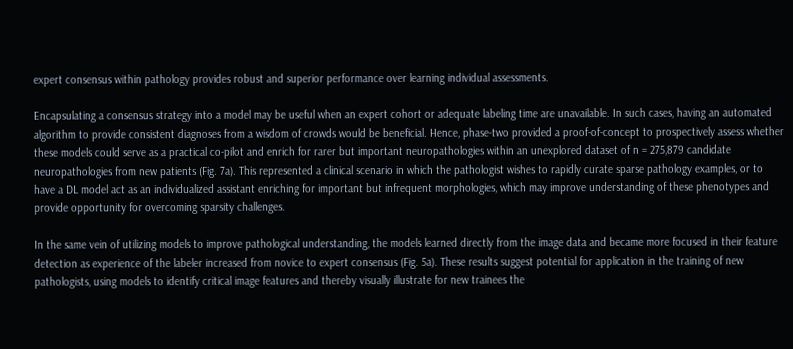expert consensus within pathology provides robust and superior performance over learning individual assessments.

Encapsulating a consensus strategy into a model may be useful when an expert cohort or adequate labeling time are unavailable. In such cases, having an automated algorithm to provide consistent diagnoses from a wisdom of crowds would be beneficial. Hence, phase-two provided a proof-of-concept to prospectively assess whether these models could serve as a practical co-pilot and enrich for rarer but important neuropathologies within an unexplored dataset of n = 275,879 candidate neuropathologies from new patients (Fig. 7a). This represented a clinical scenario in which the pathologist wishes to rapidly curate sparse pathology examples, or to have a DL model act as an individualized assistant enriching for important but infrequent morphologies, which may improve understanding of these phenotypes and provide opportunity for overcoming sparsity challenges.

In the same vein of utilizing models to improve pathological understanding, the models learned directly from the image data and became more focused in their feature detection as experience of the labeler increased from novice to expert consensus (Fig. 5a). These results suggest potential for application in the training of new pathologists, using models to identify critical image features and thereby visually illustrate for new trainees the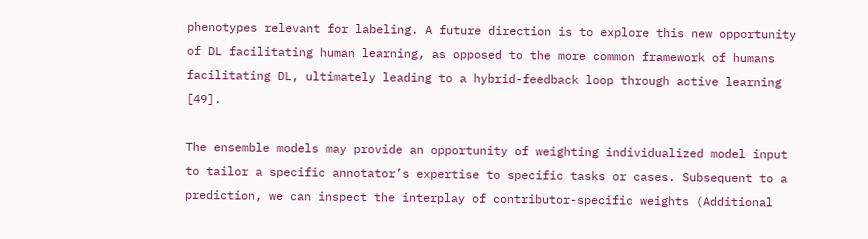phenotypes relevant for labeling. A future direction is to explore this new opportunity of DL facilitating human learning, as opposed to the more common framework of humans facilitating DL, ultimately leading to a hybrid-feedback loop through active learning [49].

The ensemble models may provide an opportunity of weighting individualized model input to tailor a specific annotator’s expertise to specific tasks or cases. Subsequent to a prediction, we can inspect the interplay of contributor-specific weights (Additional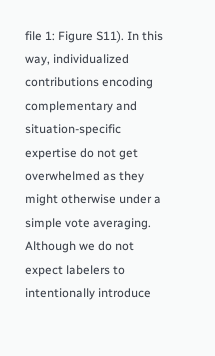file 1: Figure S11). In this way, individualized contributions encoding complementary and situation-specific expertise do not get overwhelmed as they might otherwise under a simple vote averaging. Although we do not expect labelers to intentionally introduce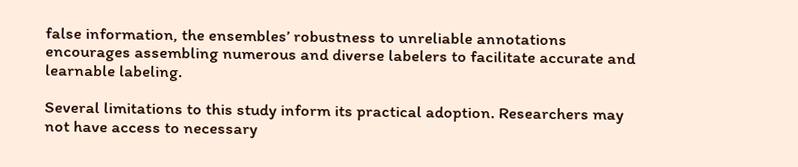false information, the ensembles’ robustness to unreliable annotations encourages assembling numerous and diverse labelers to facilitate accurate and learnable labeling.

Several limitations to this study inform its practical adoption. Researchers may not have access to necessary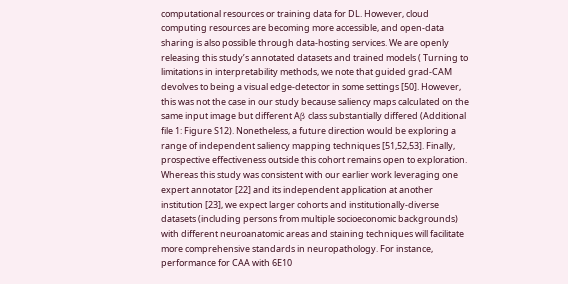computational resources or training data for DL. However, cloud computing resources are becoming more accessible, and open-data sharing is also possible through data-hosting services. We are openly releasing this study’s annotated datasets and trained models ( Turning to limitations in interpretability methods, we note that guided grad-CAM devolves to being a visual edge-detector in some settings [50]. However, this was not the case in our study because saliency maps calculated on the same input image but different Aβ class substantially differed (Additional file 1: Figure S12). Nonetheless, a future direction would be exploring a range of independent saliency mapping techniques [51,52,53]. Finally, prospective effectiveness outside this cohort remains open to exploration. Whereas this study was consistent with our earlier work leveraging one expert annotator [22] and its independent application at another institution [23], we expect larger cohorts and institutionally-diverse datasets (including persons from multiple socioeconomic backgrounds) with different neuroanatomic areas and staining techniques will facilitate more comprehensive standards in neuropathology. For instance, performance for CAA with 6E10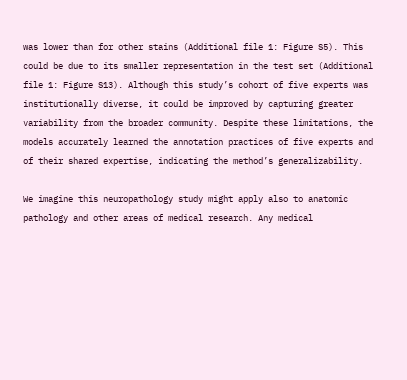was lower than for other stains (Additional file 1: Figure S5). This could be due to its smaller representation in the test set (Additional file 1: Figure S13). Although this study’s cohort of five experts was institutionally diverse, it could be improved by capturing greater variability from the broader community. Despite these limitations, the models accurately learned the annotation practices of five experts and of their shared expertise, indicating the method’s generalizability.

We imagine this neuropathology study might apply also to anatomic pathology and other areas of medical research. Any medical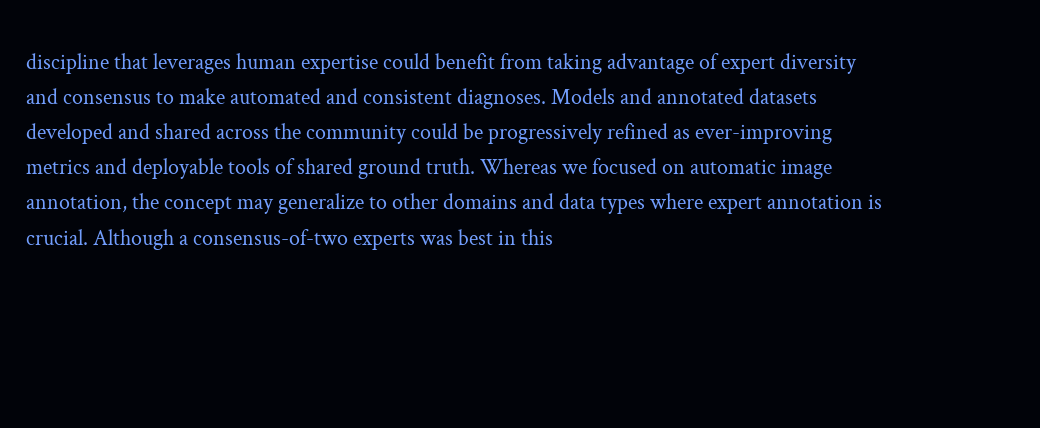discipline that leverages human expertise could benefit from taking advantage of expert diversity and consensus to make automated and consistent diagnoses. Models and annotated datasets developed and shared across the community could be progressively refined as ever-improving metrics and deployable tools of shared ground truth. Whereas we focused on automatic image annotation, the concept may generalize to other domains and data types where expert annotation is crucial. Although a consensus-of-two experts was best in this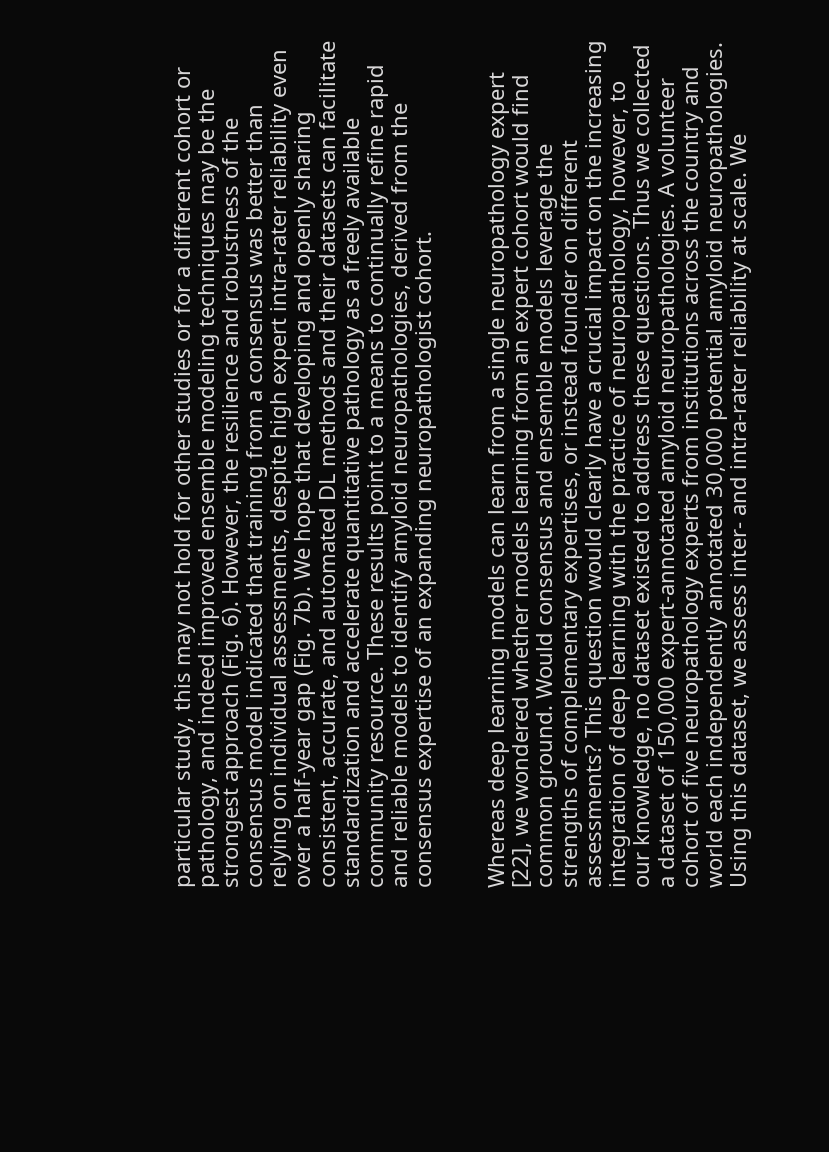particular study, this may not hold for other studies or for a different cohort or pathology, and indeed improved ensemble modeling techniques may be the strongest approach (Fig. 6). However, the resilience and robustness of the consensus model indicated that training from a consensus was better than relying on individual assessments, despite high expert intra-rater reliability even over a half-year gap (Fig. 7b). We hope that developing and openly sharing consistent, accurate, and automated DL methods and their datasets can facilitate standardization and accelerate quantitative pathology as a freely available community resource. These results point to a means to continually refine rapid and reliable models to identify amyloid neuropathologies, derived from the consensus expertise of an expanding neuropathologist cohort.


Whereas deep learning models can learn from a single neuropathology expert [22], we wondered whether models learning from an expert cohort would find common ground. Would consensus and ensemble models leverage the strengths of complementary expertises, or instead founder on different assessments? This question would clearly have a crucial impact on the increasing integration of deep learning with the practice of neuropathology, however, to our knowledge, no dataset existed to address these questions. Thus we collected a dataset of 150,000 expert-annotated amyloid neuropathologies. A volunteer cohort of five neuropathology experts from institutions across the country and world each independently annotated 30,000 potential amyloid neuropathologies. Using this dataset, we assess inter- and intra-rater reliability at scale. We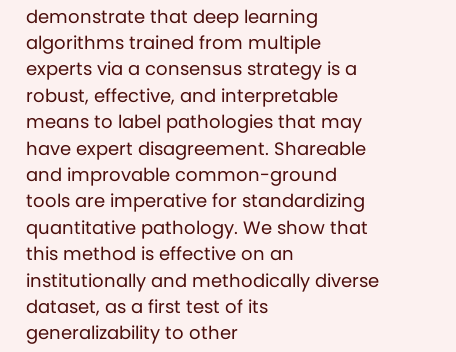demonstrate that deep learning algorithms trained from multiple experts via a consensus strategy is a robust, effective, and interpretable means to label pathologies that may have expert disagreement. Shareable and improvable common-ground tools are imperative for standardizing quantitative pathology. We show that this method is effective on an institutionally and methodically diverse dataset, as a first test of its generalizability to other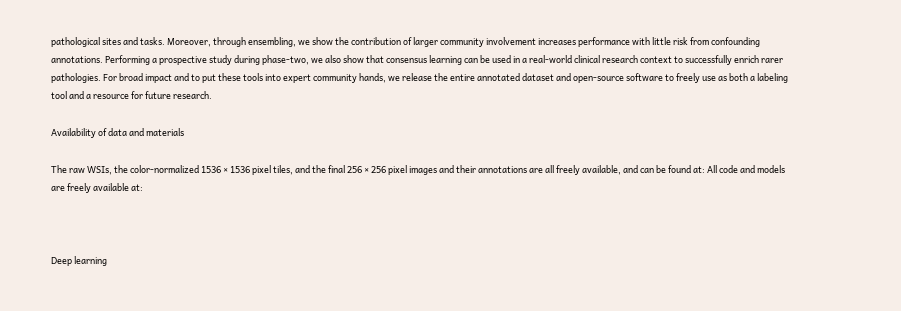pathological sites and tasks. Moreover, through ensembling, we show the contribution of larger community involvement increases performance with little risk from confounding annotations. Performing a prospective study during phase-two, we also show that consensus learning can be used in a real-world clinical research context to successfully enrich rarer pathologies. For broad impact and to put these tools into expert community hands, we release the entire annotated dataset and open-source software to freely use as both a labeling tool and a resource for future research.

Availability of data and materials

The raw WSIs, the color-normalized 1536 × 1536 pixel tiles, and the final 256 × 256 pixel images and their annotations are all freely available, and can be found at: All code and models are freely available at:



Deep learning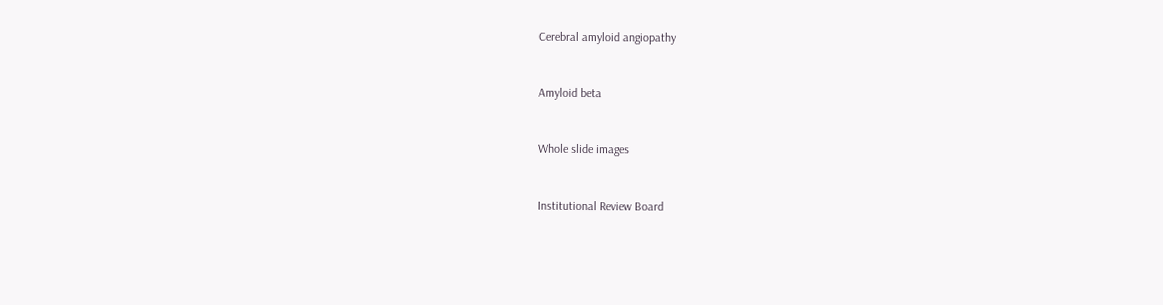Cerebral amyloid angiopathy


Amyloid beta


Whole slide images


Institutional Review Board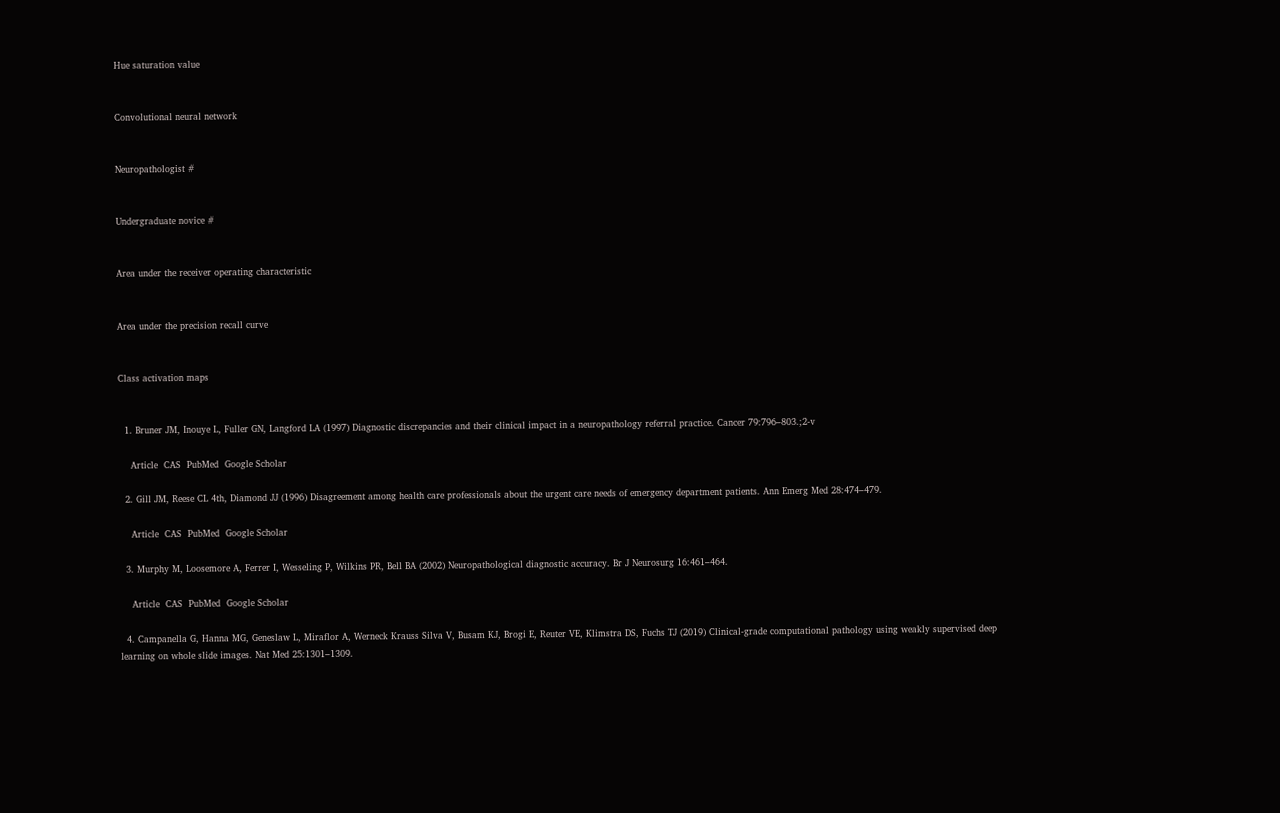Hue saturation value


Convolutional neural network


Neuropathologist #


Undergraduate novice #


Area under the receiver operating characteristic


Area under the precision recall curve


Class activation maps


  1. Bruner JM, Inouye L, Fuller GN, Langford LA (1997) Diagnostic discrepancies and their clinical impact in a neuropathology referral practice. Cancer 79:796–803.;2-v

    Article  CAS  PubMed  Google Scholar

  2. Gill JM, Reese CL 4th, Diamond JJ (1996) Disagreement among health care professionals about the urgent care needs of emergency department patients. Ann Emerg Med 28:474–479.

    Article  CAS  PubMed  Google Scholar

  3. Murphy M, Loosemore A, Ferrer I, Wesseling P, Wilkins PR, Bell BA (2002) Neuropathological diagnostic accuracy. Br J Neurosurg 16:461–464.

    Article  CAS  PubMed  Google Scholar

  4. Campanella G, Hanna MG, Geneslaw L, Miraflor A, Werneck Krauss Silva V, Busam KJ, Brogi E, Reuter VE, Klimstra DS, Fuchs TJ (2019) Clinical-grade computational pathology using weakly supervised deep learning on whole slide images. Nat Med 25:1301–1309.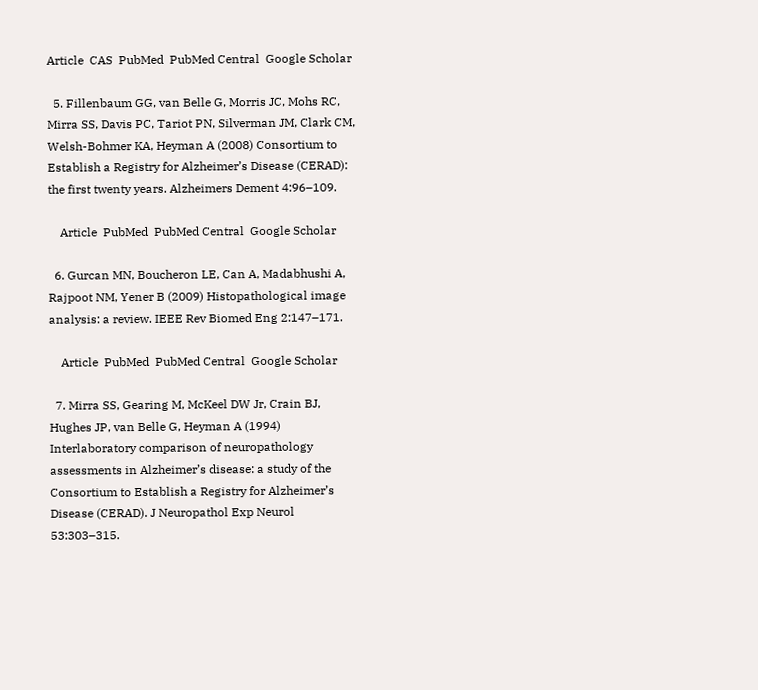Article  CAS  PubMed  PubMed Central  Google Scholar

  5. Fillenbaum GG, van Belle G, Morris JC, Mohs RC, Mirra SS, Davis PC, Tariot PN, Silverman JM, Clark CM, Welsh-Bohmer KA, Heyman A (2008) Consortium to Establish a Registry for Alzheimer’s Disease (CERAD): the first twenty years. Alzheimers Dement 4:96–109.

    Article  PubMed  PubMed Central  Google Scholar

  6. Gurcan MN, Boucheron LE, Can A, Madabhushi A, Rajpoot NM, Yener B (2009) Histopathological image analysis: a review. IEEE Rev Biomed Eng 2:147–171.

    Article  PubMed  PubMed Central  Google Scholar

  7. Mirra SS, Gearing M, McKeel DW Jr, Crain BJ, Hughes JP, van Belle G, Heyman A (1994) Interlaboratory comparison of neuropathology assessments in Alzheimer’s disease: a study of the Consortium to Establish a Registry for Alzheimer’s Disease (CERAD). J Neuropathol Exp Neurol 53:303–315.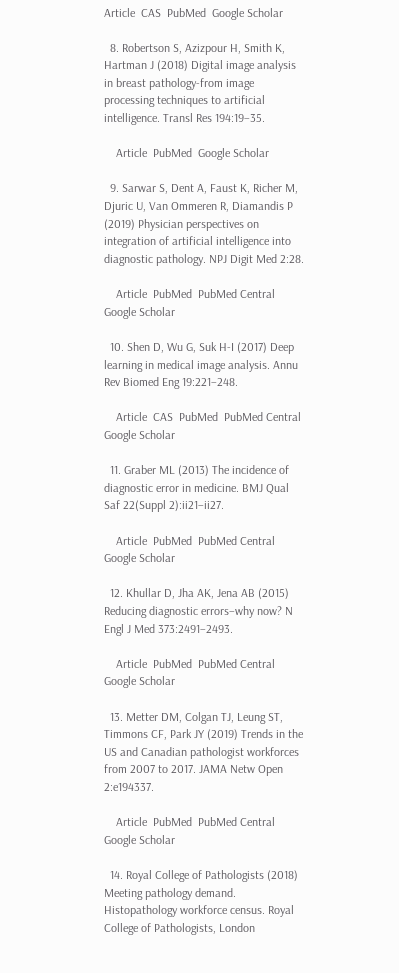Article  CAS  PubMed  Google Scholar

  8. Robertson S, Azizpour H, Smith K, Hartman J (2018) Digital image analysis in breast pathology-from image processing techniques to artificial intelligence. Transl Res 194:19–35.

    Article  PubMed  Google Scholar

  9. Sarwar S, Dent A, Faust K, Richer M, Djuric U, Van Ommeren R, Diamandis P (2019) Physician perspectives on integration of artificial intelligence into diagnostic pathology. NPJ Digit Med 2:28.

    Article  PubMed  PubMed Central  Google Scholar

  10. Shen D, Wu G, Suk H-I (2017) Deep learning in medical image analysis. Annu Rev Biomed Eng 19:221–248.

    Article  CAS  PubMed  PubMed Central  Google Scholar

  11. Graber ML (2013) The incidence of diagnostic error in medicine. BMJ Qual Saf 22(Suppl 2):ii21–ii27.

    Article  PubMed  PubMed Central  Google Scholar

  12. Khullar D, Jha AK, Jena AB (2015) Reducing diagnostic errors–why now? N Engl J Med 373:2491–2493.

    Article  PubMed  PubMed Central  Google Scholar

  13. Metter DM, Colgan TJ, Leung ST, Timmons CF, Park JY (2019) Trends in the US and Canadian pathologist workforces from 2007 to 2017. JAMA Netw Open 2:e194337.

    Article  PubMed  PubMed Central  Google Scholar

  14. Royal College of Pathologists (2018) Meeting pathology demand. Histopathology workforce census. Royal College of Pathologists, London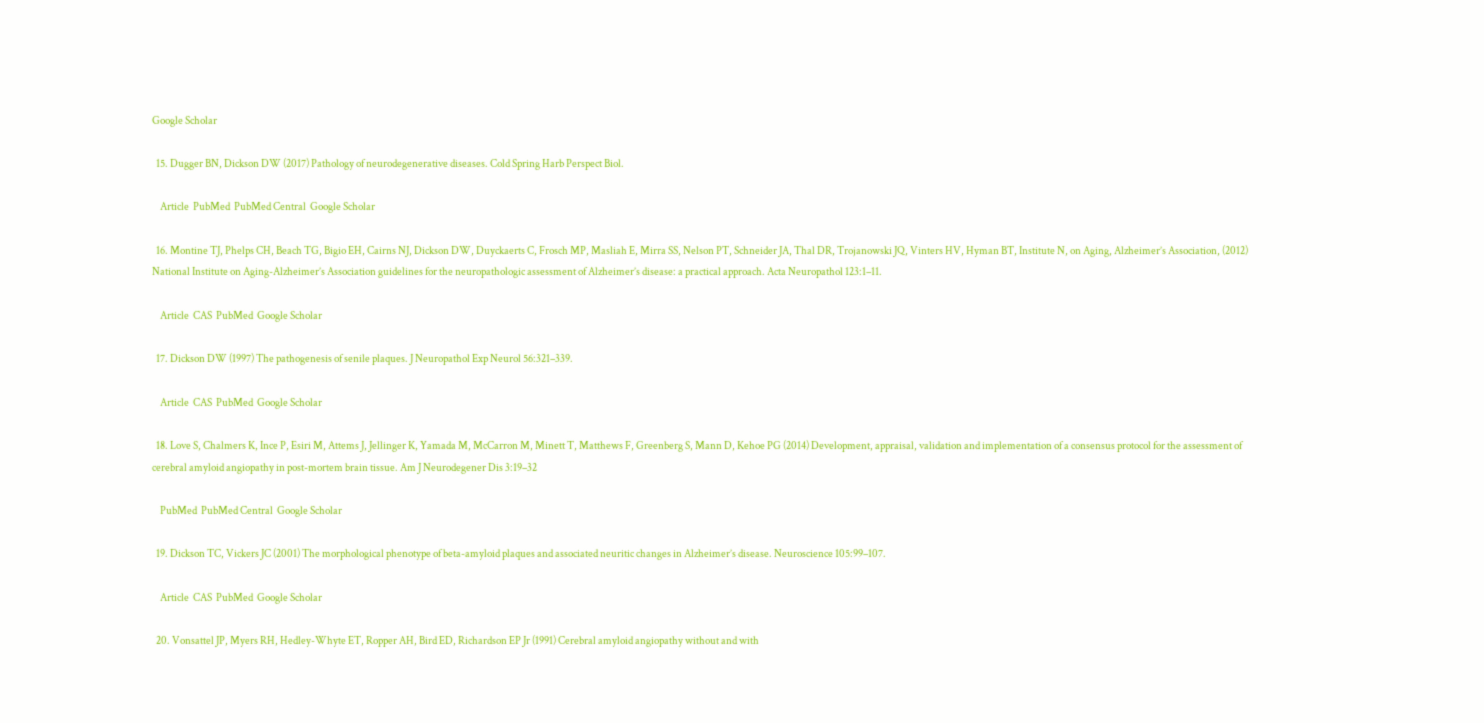Google Scholar

  15. Dugger BN, Dickson DW (2017) Pathology of neurodegenerative diseases. Cold Spring Harb Perspect Biol.

    Article  PubMed  PubMed Central  Google Scholar

  16. Montine TJ, Phelps CH, Beach TG, Bigio EH, Cairns NJ, Dickson DW, Duyckaerts C, Frosch MP, Masliah E, Mirra SS, Nelson PT, Schneider JA, Thal DR, Trojanowski JQ, Vinters HV, Hyman BT, Institute N, on Aging, Alzheimer’s Association, (2012) National Institute on Aging-Alzheimer’s Association guidelines for the neuropathologic assessment of Alzheimer’s disease: a practical approach. Acta Neuropathol 123:1–11.

    Article  CAS  PubMed  Google Scholar

  17. Dickson DW (1997) The pathogenesis of senile plaques. J Neuropathol Exp Neurol 56:321–339.

    Article  CAS  PubMed  Google Scholar

  18. Love S, Chalmers K, Ince P, Esiri M, Attems J, Jellinger K, Yamada M, McCarron M, Minett T, Matthews F, Greenberg S, Mann D, Kehoe PG (2014) Development, appraisal, validation and implementation of a consensus protocol for the assessment of cerebral amyloid angiopathy in post-mortem brain tissue. Am J Neurodegener Dis 3:19–32

    PubMed  PubMed Central  Google Scholar

  19. Dickson TC, Vickers JC (2001) The morphological phenotype of beta-amyloid plaques and associated neuritic changes in Alzheimer’s disease. Neuroscience 105:99–107.

    Article  CAS  PubMed  Google Scholar

  20. Vonsattel JP, Myers RH, Hedley-Whyte ET, Ropper AH, Bird ED, Richardson EP Jr (1991) Cerebral amyloid angiopathy without and with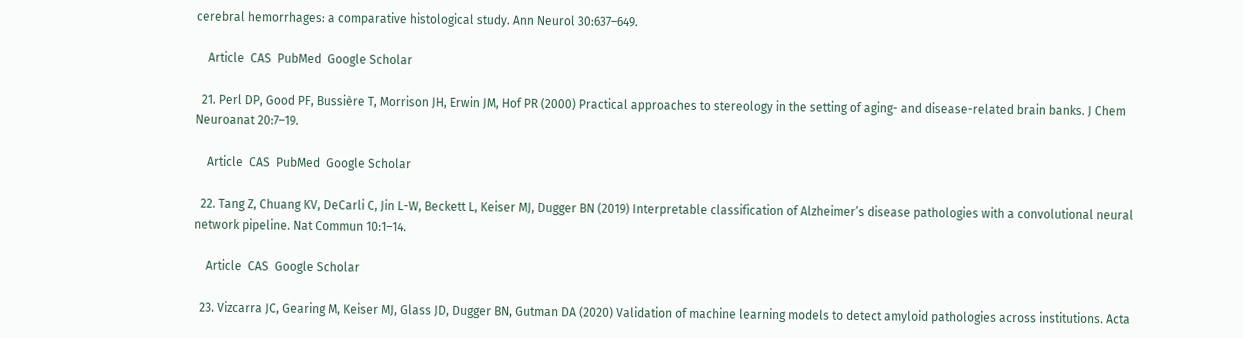cerebral hemorrhages: a comparative histological study. Ann Neurol 30:637–649.

    Article  CAS  PubMed  Google Scholar

  21. Perl DP, Good PF, Bussière T, Morrison JH, Erwin JM, Hof PR (2000) Practical approaches to stereology in the setting of aging- and disease-related brain banks. J Chem Neuroanat 20:7–19.

    Article  CAS  PubMed  Google Scholar

  22. Tang Z, Chuang KV, DeCarli C, Jin L-W, Beckett L, Keiser MJ, Dugger BN (2019) Interpretable classification of Alzheimer’s disease pathologies with a convolutional neural network pipeline. Nat Commun 10:1–14.

    Article  CAS  Google Scholar

  23. Vizcarra JC, Gearing M, Keiser MJ, Glass JD, Dugger BN, Gutman DA (2020) Validation of machine learning models to detect amyloid pathologies across institutions. Acta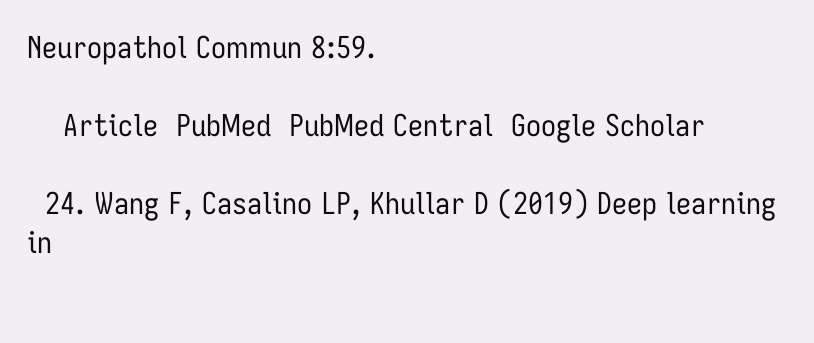Neuropathol Commun 8:59.

    Article  PubMed  PubMed Central  Google Scholar

  24. Wang F, Casalino LP, Khullar D (2019) Deep learning in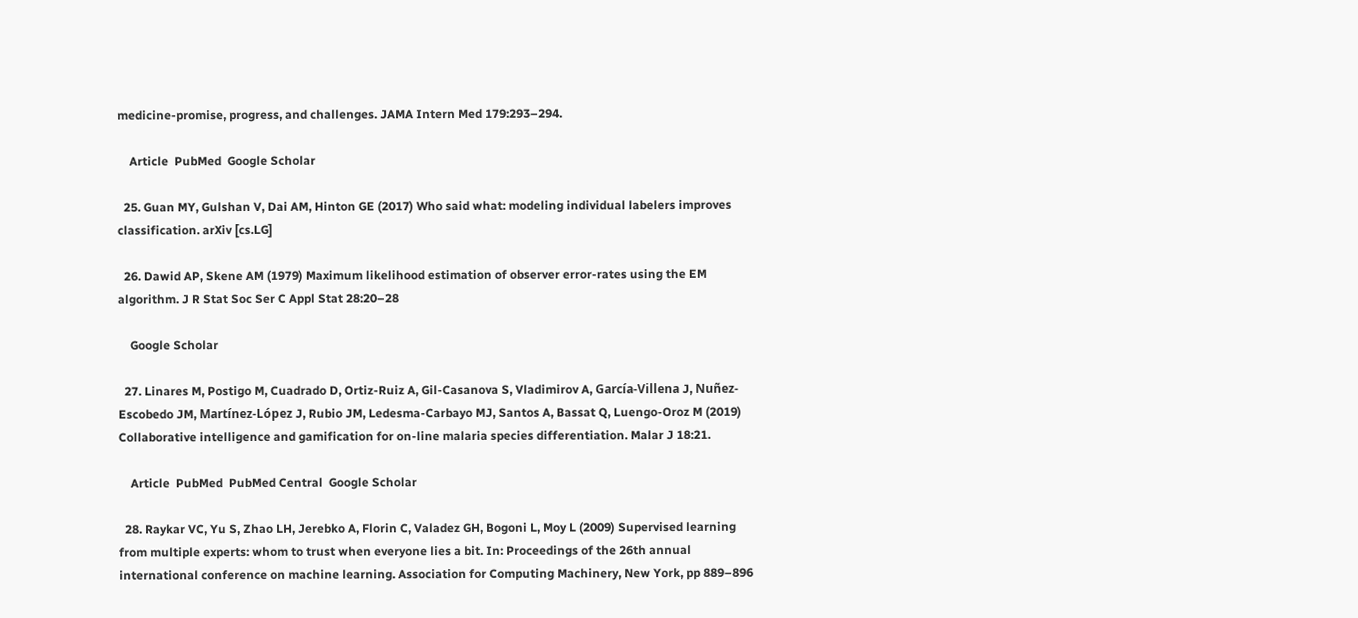medicine-promise, progress, and challenges. JAMA Intern Med 179:293–294.

    Article  PubMed  Google Scholar

  25. Guan MY, Gulshan V, Dai AM, Hinton GE (2017) Who said what: modeling individual labelers improves classification. arXiv [cs.LG]

  26. Dawid AP, Skene AM (1979) Maximum likelihood estimation of observer error-rates using the EM algorithm. J R Stat Soc Ser C Appl Stat 28:20–28

    Google Scholar

  27. Linares M, Postigo M, Cuadrado D, Ortiz-Ruiz A, Gil-Casanova S, Vladimirov A, García-Villena J, Nuñez-Escobedo JM, Martínez-López J, Rubio JM, Ledesma-Carbayo MJ, Santos A, Bassat Q, Luengo-Oroz M (2019) Collaborative intelligence and gamification for on-line malaria species differentiation. Malar J 18:21.

    Article  PubMed  PubMed Central  Google Scholar

  28. Raykar VC, Yu S, Zhao LH, Jerebko A, Florin C, Valadez GH, Bogoni L, Moy L (2009) Supervised learning from multiple experts: whom to trust when everyone lies a bit. In: Proceedings of the 26th annual international conference on machine learning. Association for Computing Machinery, New York, pp 889–896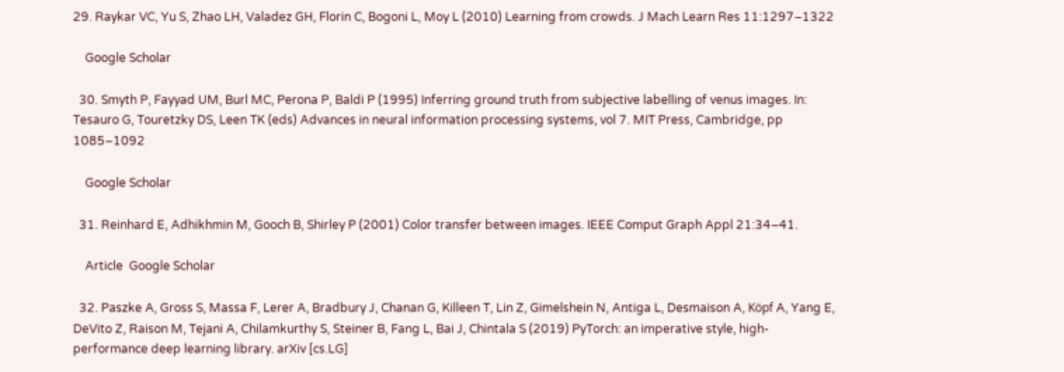29. Raykar VC, Yu S, Zhao LH, Valadez GH, Florin C, Bogoni L, Moy L (2010) Learning from crowds. J Mach Learn Res 11:1297–1322

    Google Scholar

  30. Smyth P, Fayyad UM, Burl MC, Perona P, Baldi P (1995) Inferring ground truth from subjective labelling of venus images. In: Tesauro G, Touretzky DS, Leen TK (eds) Advances in neural information processing systems, vol 7. MIT Press, Cambridge, pp 1085–1092

    Google Scholar

  31. Reinhard E, Adhikhmin M, Gooch B, Shirley P (2001) Color transfer between images. IEEE Comput Graph Appl 21:34–41.

    Article  Google Scholar

  32. Paszke A, Gross S, Massa F, Lerer A, Bradbury J, Chanan G, Killeen T, Lin Z, Gimelshein N, Antiga L, Desmaison A, Köpf A, Yang E, DeVito Z, Raison M, Tejani A, Chilamkurthy S, Steiner B, Fang L, Bai J, Chintala S (2019) PyTorch: an imperative style, high-performance deep learning library. arXiv [cs.LG]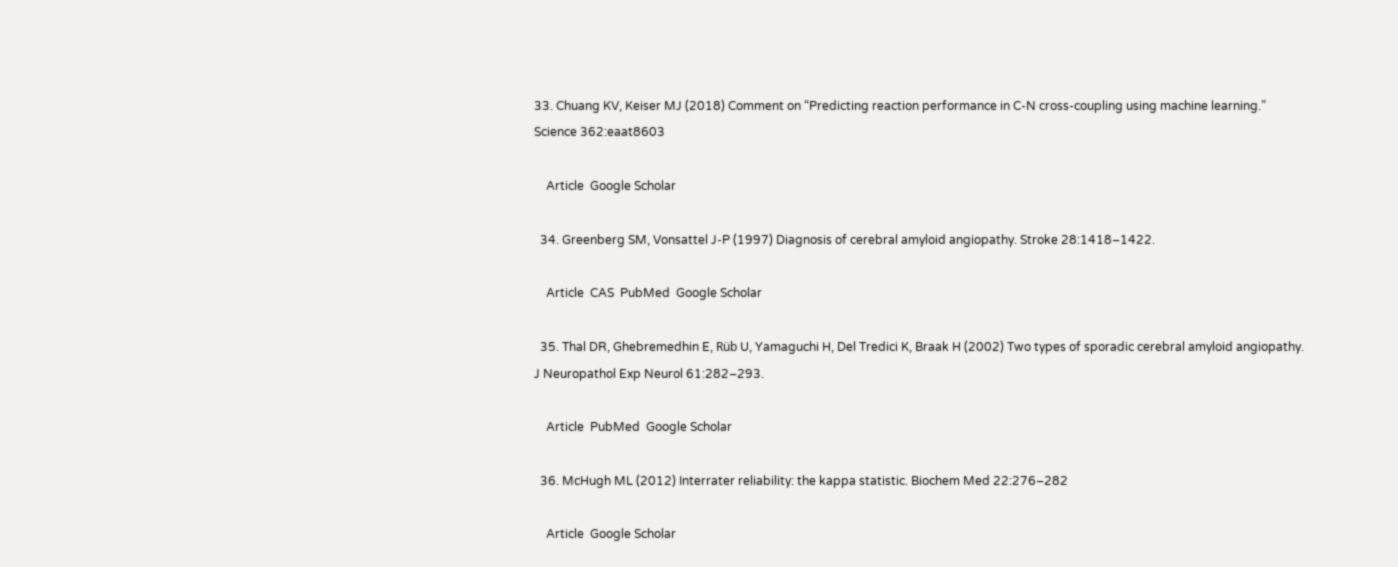33. Chuang KV, Keiser MJ (2018) Comment on “Predicting reaction performance in C-N cross-coupling using machine learning.” Science 362:eaat8603

    Article  Google Scholar

  34. Greenberg SM, Vonsattel J-P (1997) Diagnosis of cerebral amyloid angiopathy. Stroke 28:1418–1422.

    Article  CAS  PubMed  Google Scholar

  35. Thal DR, Ghebremedhin E, Rüb U, Yamaguchi H, Del Tredici K, Braak H (2002) Two types of sporadic cerebral amyloid angiopathy. J Neuropathol Exp Neurol 61:282–293.

    Article  PubMed  Google Scholar

  36. McHugh ML (2012) Interrater reliability: the kappa statistic. Biochem Med 22:276–282

    Article  Google Scholar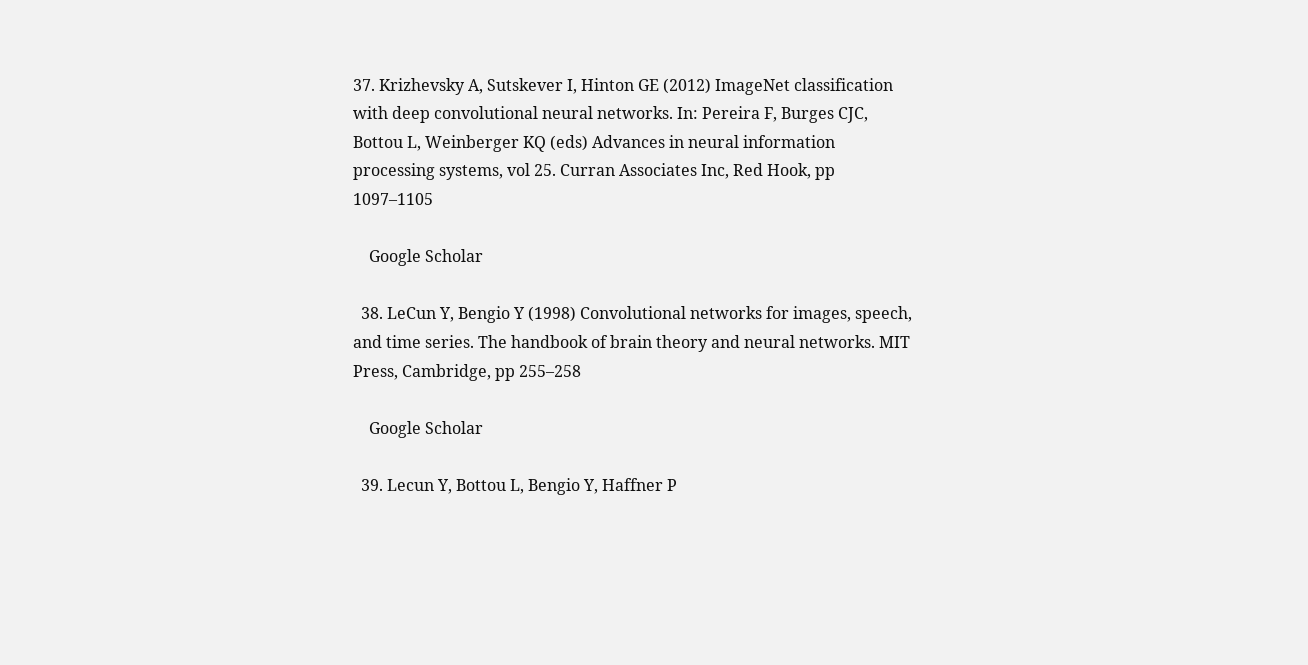37. Krizhevsky A, Sutskever I, Hinton GE (2012) ImageNet classification with deep convolutional neural networks. In: Pereira F, Burges CJC, Bottou L, Weinberger KQ (eds) Advances in neural information processing systems, vol 25. Curran Associates Inc, Red Hook, pp 1097–1105

    Google Scholar

  38. LeCun Y, Bengio Y (1998) Convolutional networks for images, speech, and time series. The handbook of brain theory and neural networks. MIT Press, Cambridge, pp 255–258

    Google Scholar

  39. Lecun Y, Bottou L, Bengio Y, Haffner P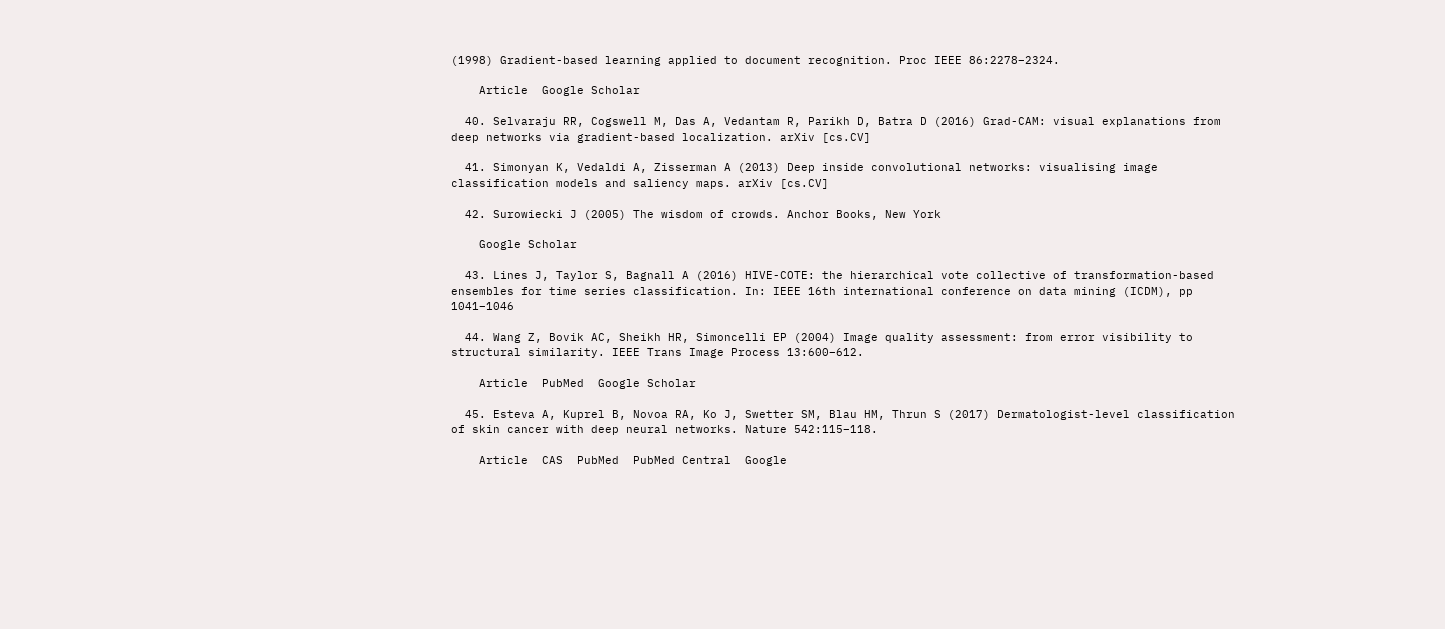(1998) Gradient-based learning applied to document recognition. Proc IEEE 86:2278–2324.

    Article  Google Scholar

  40. Selvaraju RR, Cogswell M, Das A, Vedantam R, Parikh D, Batra D (2016) Grad-CAM: visual explanations from deep networks via gradient-based localization. arXiv [cs.CV]

  41. Simonyan K, Vedaldi A, Zisserman A (2013) Deep inside convolutional networks: visualising image classification models and saliency maps. arXiv [cs.CV]

  42. Surowiecki J (2005) The wisdom of crowds. Anchor Books, New York

    Google Scholar

  43. Lines J, Taylor S, Bagnall A (2016) HIVE-COTE: the hierarchical vote collective of transformation-based ensembles for time series classification. In: IEEE 16th international conference on data mining (ICDM), pp 1041–1046

  44. Wang Z, Bovik AC, Sheikh HR, Simoncelli EP (2004) Image quality assessment: from error visibility to structural similarity. IEEE Trans Image Process 13:600–612.

    Article  PubMed  Google Scholar

  45. Esteva A, Kuprel B, Novoa RA, Ko J, Swetter SM, Blau HM, Thrun S (2017) Dermatologist-level classification of skin cancer with deep neural networks. Nature 542:115–118.

    Article  CAS  PubMed  PubMed Central  Google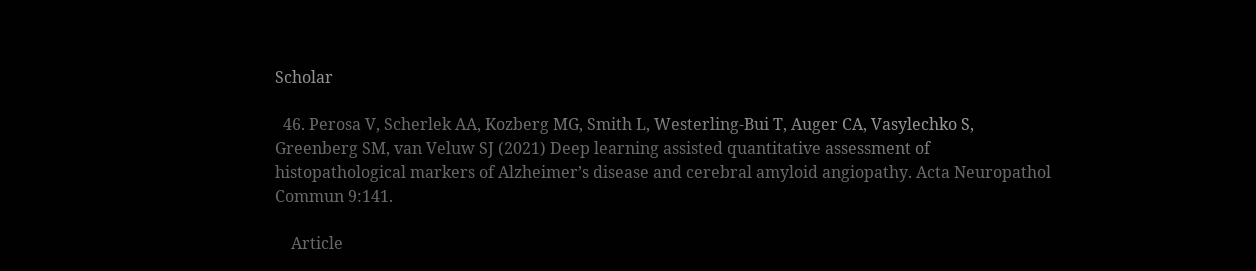Scholar

  46. Perosa V, Scherlek AA, Kozberg MG, Smith L, Westerling-Bui T, Auger CA, Vasylechko S, Greenberg SM, van Veluw SJ (2021) Deep learning assisted quantitative assessment of histopathological markers of Alzheimer’s disease and cerebral amyloid angiopathy. Acta Neuropathol Commun 9:141.

    Article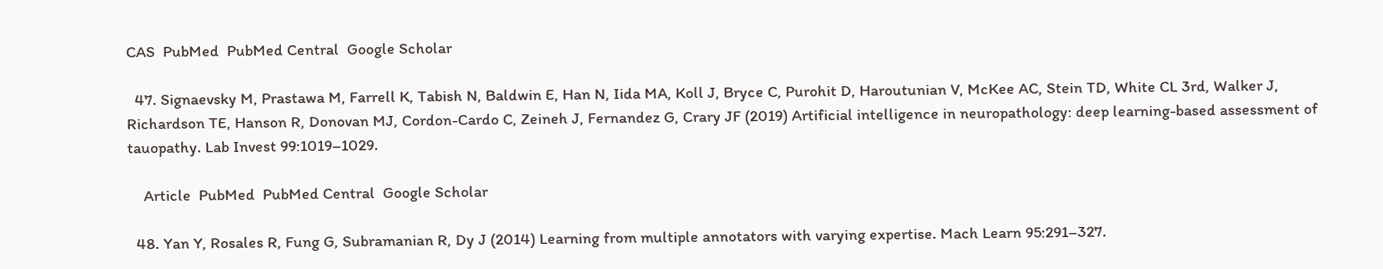CAS  PubMed  PubMed Central  Google Scholar

  47. Signaevsky M, Prastawa M, Farrell K, Tabish N, Baldwin E, Han N, Iida MA, Koll J, Bryce C, Purohit D, Haroutunian V, McKee AC, Stein TD, White CL 3rd, Walker J, Richardson TE, Hanson R, Donovan MJ, Cordon-Cardo C, Zeineh J, Fernandez G, Crary JF (2019) Artificial intelligence in neuropathology: deep learning-based assessment of tauopathy. Lab Invest 99:1019–1029.

    Article  PubMed  PubMed Central  Google Scholar

  48. Yan Y, Rosales R, Fung G, Subramanian R, Dy J (2014) Learning from multiple annotators with varying expertise. Mach Learn 95:291–327.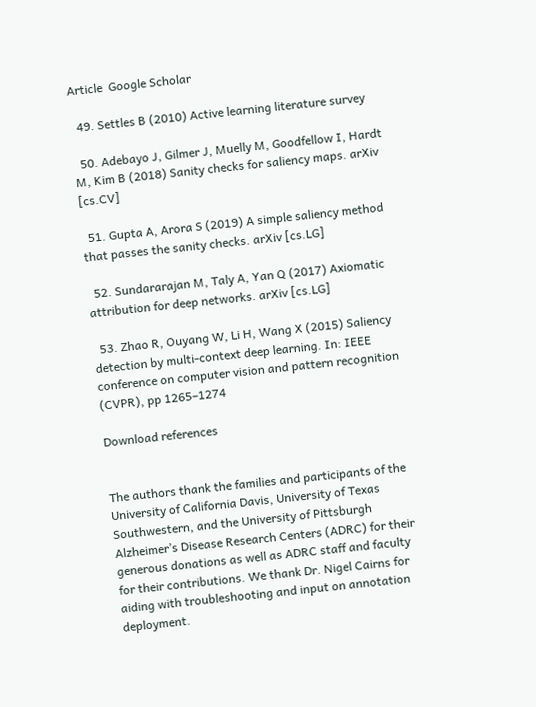Article  Google Scholar

  49. Settles B (2010) Active learning literature survey

  50. Adebayo J, Gilmer J, Muelly M, Goodfellow I, Hardt M, Kim B (2018) Sanity checks for saliency maps. arXiv [cs.CV]

  51. Gupta A, Arora S (2019) A simple saliency method that passes the sanity checks. arXiv [cs.LG]

  52. Sundararajan M, Taly A, Yan Q (2017) Axiomatic attribution for deep networks. arXiv [cs.LG]

  53. Zhao R, Ouyang W, Li H, Wang X (2015) Saliency detection by multi-context deep learning. In: IEEE conference on computer vision and pattern recognition (CVPR), pp 1265–1274

Download references


The authors thank the families and participants of the University of California Davis, University of Texas Southwestern, and the University of Pittsburgh Alzheimer’s Disease Research Centers (ADRC) for their generous donations as well as ADRC staff and faculty for their contributions. We thank Dr. Nigel Cairns for aiding with troubleshooting and input on annotation deployment.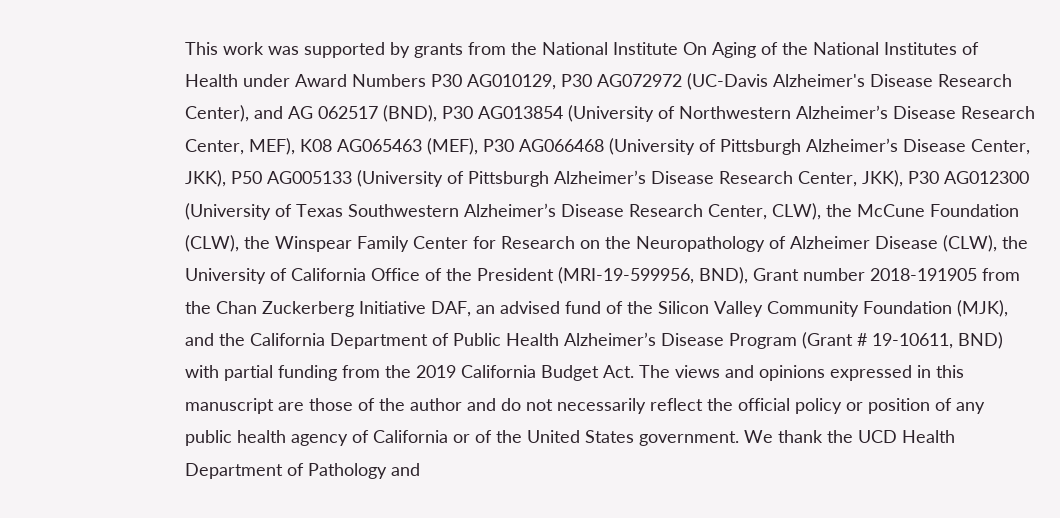This work was supported by grants from the National Institute On Aging of the National Institutes of Health under Award Numbers P30 AG010129, P30 AG072972 (UC-Davis Alzheimer's Disease Research Center), and AG 062517 (BND), P30 AG013854 (University of Northwestern Alzheimer’s Disease Research Center, MEF), K08 AG065463 (MEF), P30 AG066468 (University of Pittsburgh Alzheimer’s Disease Center, JKK), P50 AG005133 (University of Pittsburgh Alzheimer’s Disease Research Center, JKK), P30 AG012300 (University of Texas Southwestern Alzheimer’s Disease Research Center, CLW), the McCune Foundation (CLW), the Winspear Family Center for Research on the Neuropathology of Alzheimer Disease (CLW), the University of California Office of the President (MRI-19-599956, BND), Grant number 2018-191905 from the Chan Zuckerberg Initiative DAF, an advised fund of the Silicon Valley Community Foundation (MJK), and the California Department of Public Health Alzheimer’s Disease Program (Grant # 19-10611, BND) with partial funding from the 2019 California Budget Act. The views and opinions expressed in this manuscript are those of the author and do not necessarily reflect the official policy or position of any public health agency of California or of the United States government. We thank the UCD Health Department of Pathology and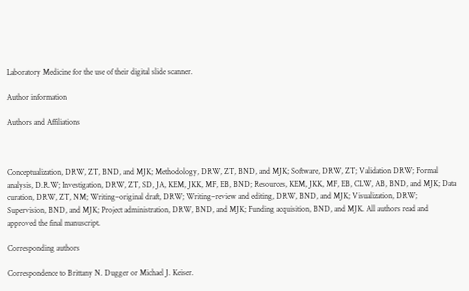Laboratory Medicine for the use of their digital slide scanner.

Author information

Authors and Affiliations



Conceptualization, DRW, ZT, BND, and MJK; Methodology, DRW, ZT, BND, and MJK; Software, DRW, ZT; Validation DRW; Formal analysis, D.R.W; Investigation, DRW, ZT, SD, JA, KEM, JKK, MF, EB, BND; Resources, KEM, JKK, MF, EB, CLW, AB, BND, and MJK; Data curation, DRW, ZT, NM; Writing–original draft, DRW; Writing–review and editing, DRW, BND, and MJK; Visualization, DRW; Supervision, BND, and MJK; Project administration, DRW, BND, and MJK; Funding acquisition, BND, and MJK. All authors read and approved the final manuscript.

Corresponding authors

Correspondence to Brittany N. Dugger or Michael J. Keiser.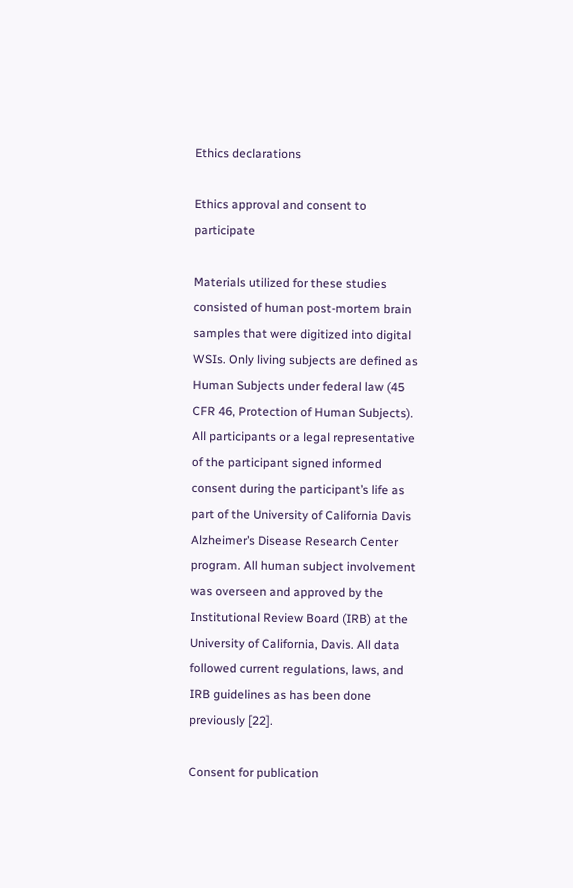Ethics declarations

Ethics approval and consent to participate

Materials utilized for these studies consisted of human post-mortem brain samples that were digitized into digital WSIs. Only living subjects are defined as Human Subjects under federal law (45 CFR 46, Protection of Human Subjects). All participants or a legal representative of the participant signed informed consent during the participant’s life as part of the University of California Davis Alzheimer’s Disease Research Center program. All human subject involvement was overseen and approved by the Institutional Review Board (IRB) at the University of California, Davis. All data followed current regulations, laws, and IRB guidelines as has been done previously [22].

Consent for publication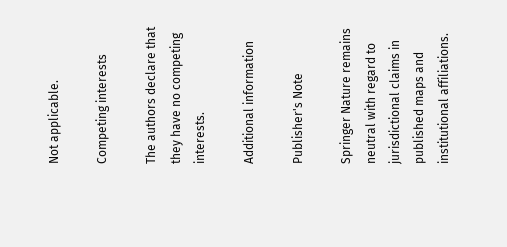Not applicable.

Competing interests

The authors declare that they have no competing interests.

Additional information

Publisher's Note

Springer Nature remains neutral with regard to jurisdictional claims in published maps and institutional affiliations.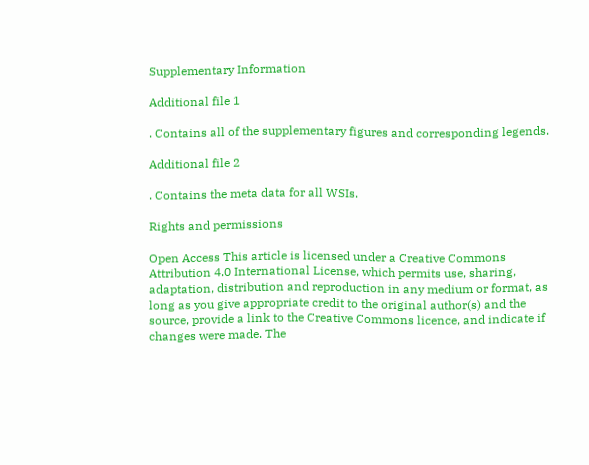Supplementary Information

Additional file 1

. Contains all of the supplementary figures and corresponding legends.

Additional file 2

. Contains the meta data for all WSIs.

Rights and permissions

Open Access This article is licensed under a Creative Commons Attribution 4.0 International License, which permits use, sharing, adaptation, distribution and reproduction in any medium or format, as long as you give appropriate credit to the original author(s) and the source, provide a link to the Creative Commons licence, and indicate if changes were made. The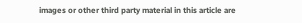images or other third party material in this article are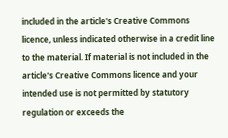included in the article's Creative Commons licence, unless indicated otherwise in a credit line to the material. If material is not included in the article's Creative Commons licence and your intended use is not permitted by statutory regulation or exceeds the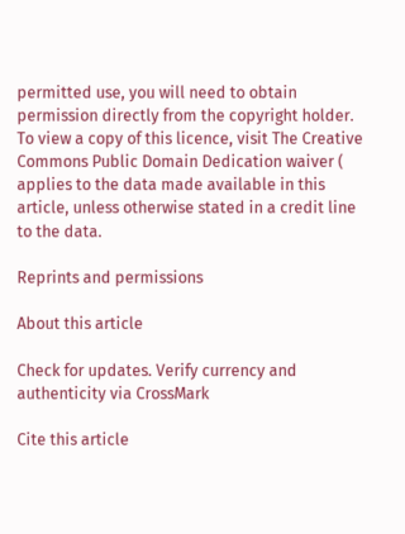permitted use, you will need to obtain permission directly from the copyright holder. To view a copy of this licence, visit The Creative Commons Public Domain Dedication waiver ( applies to the data made available in this article, unless otherwise stated in a credit line to the data.

Reprints and permissions

About this article

Check for updates. Verify currency and authenticity via CrossMark

Cite this article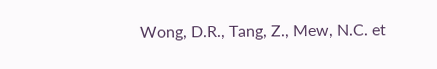Wong, D.R., Tang, Z., Mew, N.C. et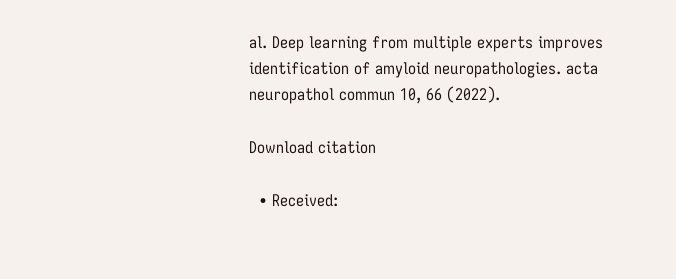al. Deep learning from multiple experts improves identification of amyloid neuropathologies. acta neuropathol commun 10, 66 (2022).

Download citation

  • Received: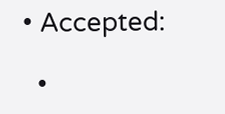• Accepted:

  •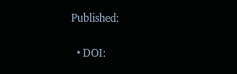Published:

  • DOI: